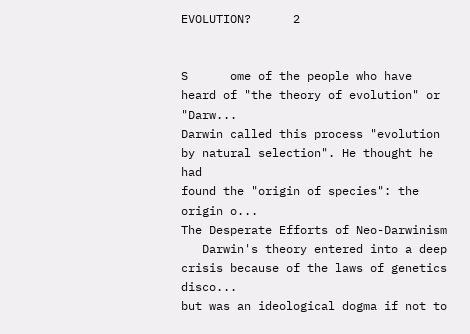EVOLUTION?      2


S      ome of the people who have heard of "the theory of evolution" or "Darw...
Darwin called this process "evolution by natural selection". He thought he had
found the "origin of species": the origin o...
The Desperate Efforts of Neo-Darwinism
   Darwin's theory entered into a deep crisis because of the laws of genetics disco...
but was an ideological dogma if not to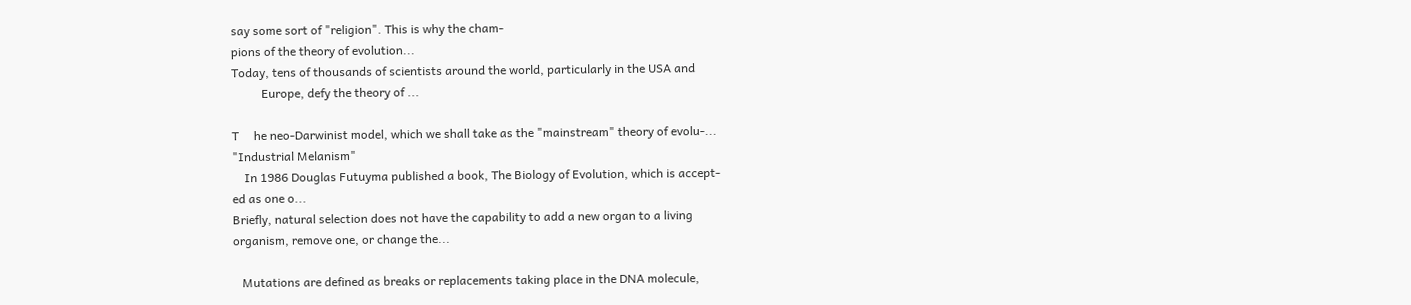say some sort of "religion". This is why the cham-
pions of the theory of evolution...
Today, tens of thousands of scientists around the world, particularly in the USA and
          Europe, defy the theory of ...

T     he neo-Darwinist model, which we shall take as the "mainstream" theory of evolu-...
"Industrial Melanism"
    In 1986 Douglas Futuyma published a book, The Biology of Evolution, which is accept-
ed as one o...
Briefly, natural selection does not have the capability to add a new organ to a living
organism, remove one, or change the...

   Mutations are defined as breaks or replacements taking place in the DNA molecule,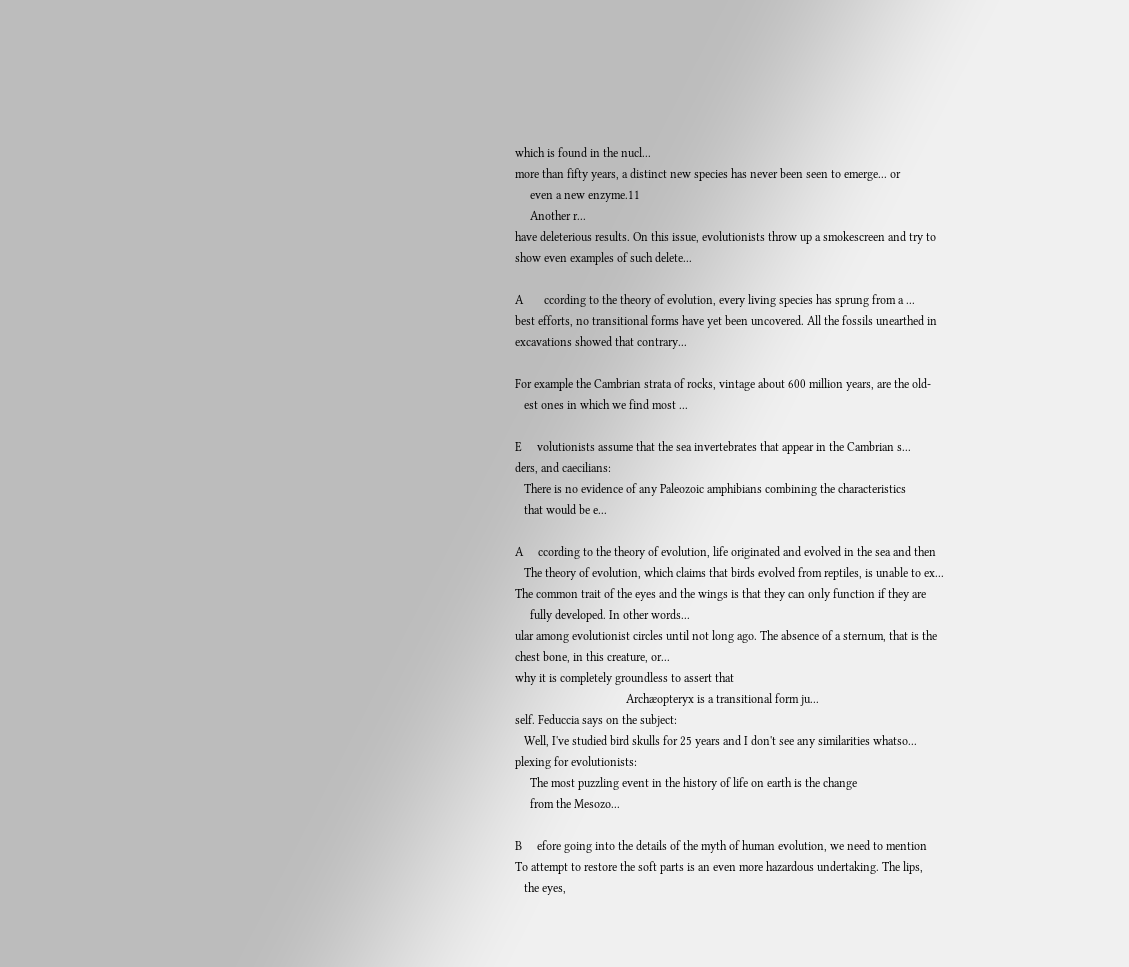which is found in the nucl...
more than fifty years, a distinct new species has never been seen to emerge... or
     even a new enzyme.11
     Another r...
have deleterious results. On this issue, evolutionists throw up a smokescreen and try to
show even examples of such delete...

A       ccording to the theory of evolution, every living species has sprung from a ...
best efforts, no transitional forms have yet been uncovered. All the fossils unearthed in
excavations showed that contrary...

For example the Cambrian strata of rocks, vintage about 600 million years, are the old-
   est ones in which we find most ...

E     volutionists assume that the sea invertebrates that appear in the Cambrian s...
ders, and caecilians:
   There is no evidence of any Paleozoic amphibians combining the characteristics
   that would be e...

A     ccording to the theory of evolution, life originated and evolved in the sea and then
   The theory of evolution, which claims that birds evolved from reptiles, is unable to ex...
The common trait of the eyes and the wings is that they can only function if they are
     fully developed. In other words...
ular among evolutionist circles until not long ago. The absence of a sternum, that is the
chest bone, in this creature, or...
why it is completely groundless to assert that
                                     Archæopteryx is a transitional form ju...
self. Feduccia says on the subject:
   Well, I've studied bird skulls for 25 years and I don't see any similarities whatso...
plexing for evolutionists:
     The most puzzling event in the history of life on earth is the change
     from the Mesozo...

B     efore going into the details of the myth of human evolution, we need to mention
To attempt to restore the soft parts is an even more hazardous undertaking. The lips,
   the eyes,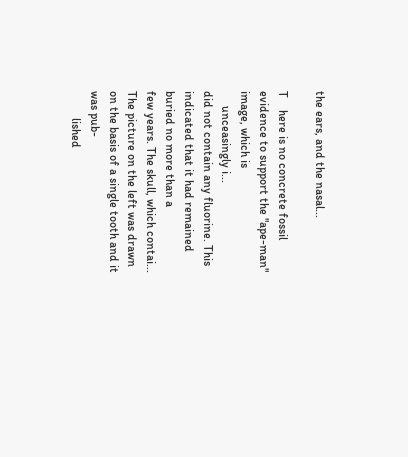the ears, and the nasal...

T    here is no concrete fossil evidence to support the "ape-man" image, which is
     unceasingly i...
did not contain any fluorine. This indicated that it had remained buried no more than a
few years. The skull, which contai...
The picture on the left was drawn on the basis of a single tooth and it was pub-
         lished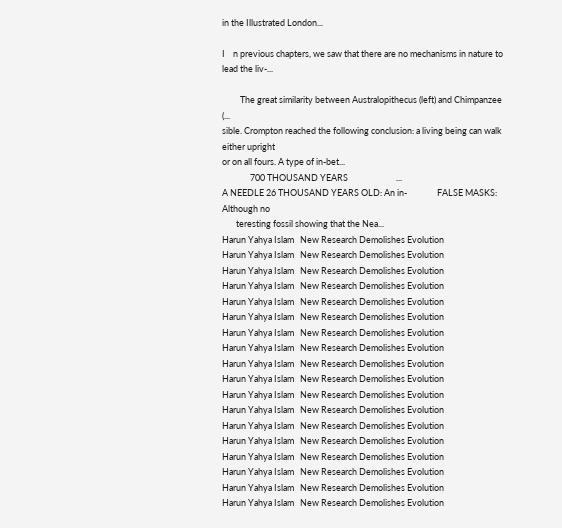in the Illustrated London...

I    n previous chapters, we saw that there are no mechanisms in nature to lead the liv-...

         The great similarity between Australopithecus (left) and Chimpanzee (...
sible. Crompton reached the following conclusion: a living being can walk either upright
or on all fours. A type of in-bet...
              700 THOUSAND YEARS                        ...
A NEEDLE 26 THOUSAND YEARS OLD: An in-               FALSE MASKS: Although no
       teresting fossil showing that the Nea...
Harun Yahya Islam   New Research Demolishes Evolution
Harun Yahya Islam   New Research Demolishes Evolution
Harun Yahya Islam   New Research Demolishes Evolution
Harun Yahya Islam   New Research Demolishes Evolution
Harun Yahya Islam   New Research Demolishes Evolution
Harun Yahya Islam   New Research Demolishes Evolution
Harun Yahya Islam   New Research Demolishes Evolution
Harun Yahya Islam   New Research Demolishes Evolution
Harun Yahya Islam   New Research Demolishes Evolution
Harun Yahya Islam   New Research Demolishes Evolution
Harun Yahya Islam   New Research Demolishes Evolution
Harun Yahya Islam   New Research Demolishes Evolution
Harun Yahya Islam   New Research Demolishes Evolution
Harun Yahya Islam   New Research Demolishes Evolution
Harun Yahya Islam   New Research Demolishes Evolution
Harun Yahya Islam   New Research Demolishes Evolution
Harun Yahya Islam   New Research Demolishes Evolution
Harun Yahya Islam   New Research Demolishes Evolution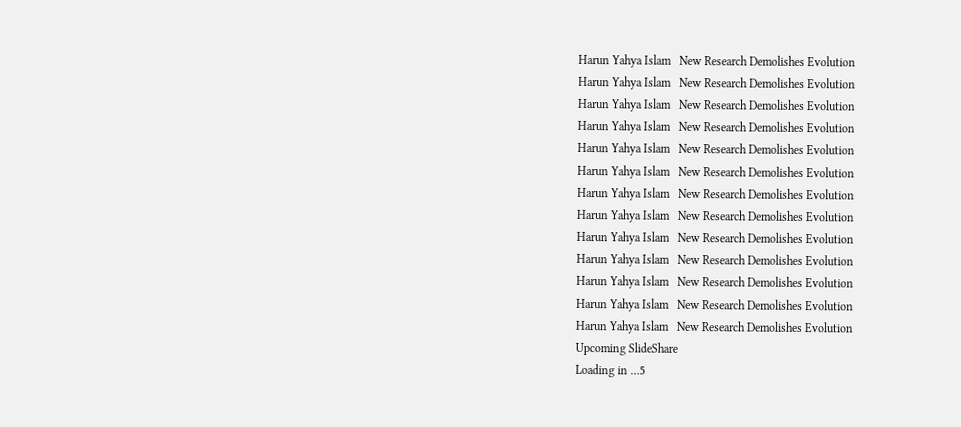Harun Yahya Islam   New Research Demolishes Evolution
Harun Yahya Islam   New Research Demolishes Evolution
Harun Yahya Islam   New Research Demolishes Evolution
Harun Yahya Islam   New Research Demolishes Evolution
Harun Yahya Islam   New Research Demolishes Evolution
Harun Yahya Islam   New Research Demolishes Evolution
Harun Yahya Islam   New Research Demolishes Evolution
Harun Yahya Islam   New Research Demolishes Evolution
Harun Yahya Islam   New Research Demolishes Evolution
Harun Yahya Islam   New Research Demolishes Evolution
Harun Yahya Islam   New Research Demolishes Evolution
Harun Yahya Islam   New Research Demolishes Evolution
Harun Yahya Islam   New Research Demolishes Evolution
Upcoming SlideShare
Loading in …5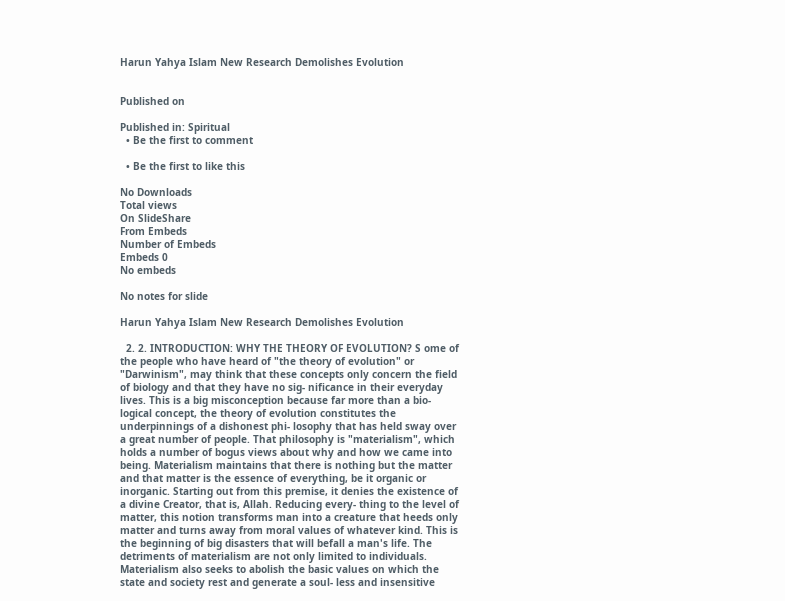Harun Yahya Islam New Research Demolishes Evolution


Published on

Published in: Spiritual
  • Be the first to comment

  • Be the first to like this

No Downloads
Total views
On SlideShare
From Embeds
Number of Embeds
Embeds 0
No embeds

No notes for slide

Harun Yahya Islam New Research Demolishes Evolution

  2. 2. INTRODUCTION: WHY THE THEORY OF EVOLUTION? S ome of the people who have heard of "the theory of evolution" or "Darwinism", may think that these concepts only concern the field of biology and that they have no sig- nificance in their everyday lives. This is a big misconception because far more than a bio- logical concept, the theory of evolution constitutes the underpinnings of a dishonest phi- losophy that has held sway over a great number of people. That philosophy is "materialism", which holds a number of bogus views about why and how we came into being. Materialism maintains that there is nothing but the matter and that matter is the essence of everything, be it organic or inorganic. Starting out from this premise, it denies the existence of a divine Creator, that is, Allah. Reducing every- thing to the level of matter, this notion transforms man into a creature that heeds only matter and turns away from moral values of whatever kind. This is the beginning of big disasters that will befall a man's life. The detriments of materialism are not only limited to individuals. Materialism also seeks to abolish the basic values on which the state and society rest and generate a soul- less and insensitive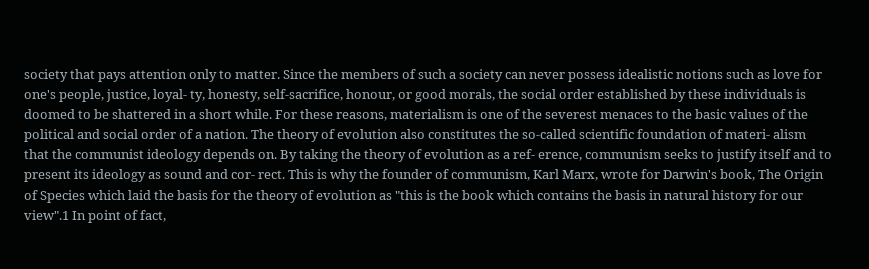society that pays attention only to matter. Since the members of such a society can never possess idealistic notions such as love for one's people, justice, loyal- ty, honesty, self-sacrifice, honour, or good morals, the social order established by these individuals is doomed to be shattered in a short while. For these reasons, materialism is one of the severest menaces to the basic values of the political and social order of a nation. The theory of evolution also constitutes the so-called scientific foundation of materi- alism that the communist ideology depends on. By taking the theory of evolution as a ref- erence, communism seeks to justify itself and to present its ideology as sound and cor- rect. This is why the founder of communism, Karl Marx, wrote for Darwin's book, The Origin of Species which laid the basis for the theory of evolution as "this is the book which contains the basis in natural history for our view".1 In point of fact,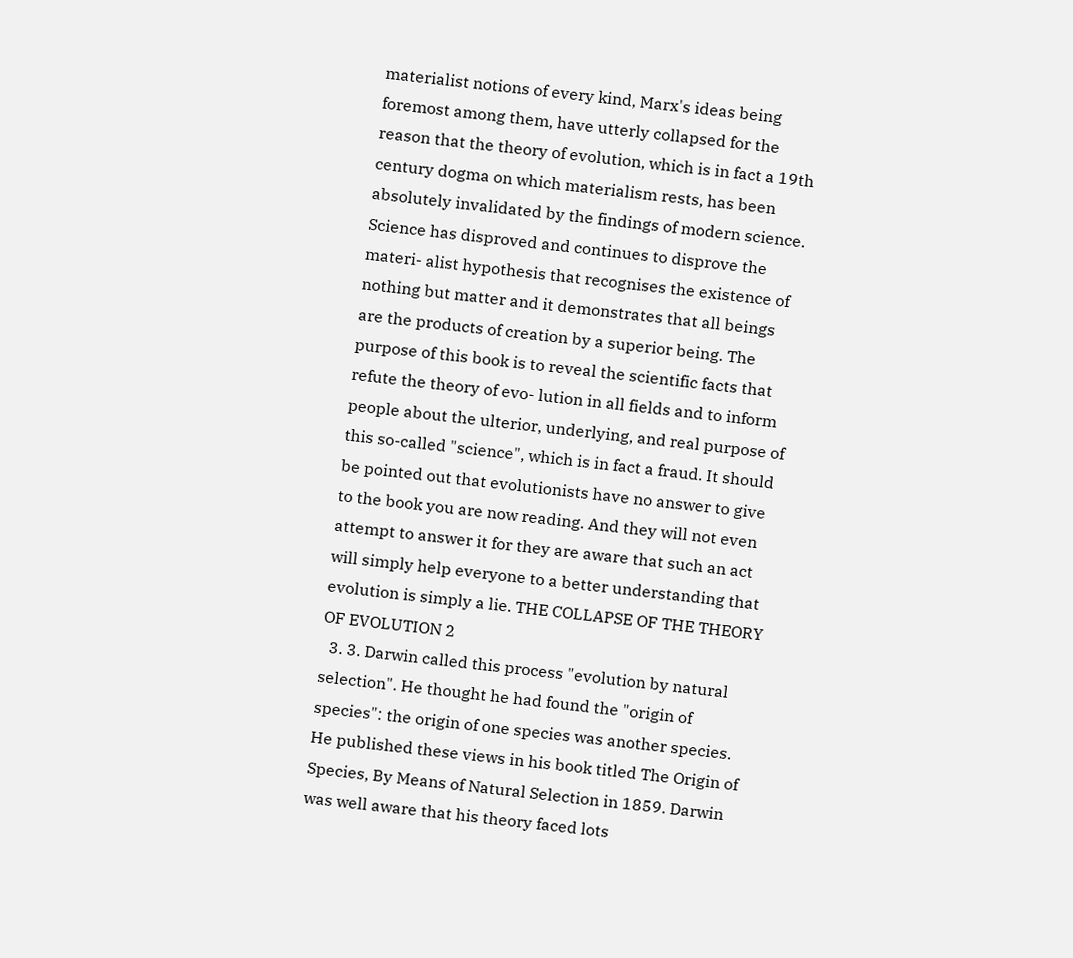materialist notions of every kind, Marx's ideas being foremost among them, have utterly collapsed for the reason that the theory of evolution, which is in fact a 19th century dogma on which materialism rests, has been absolutely invalidated by the findings of modern science. Science has disproved and continues to disprove the materi- alist hypothesis that recognises the existence of nothing but matter and it demonstrates that all beings are the products of creation by a superior being. The purpose of this book is to reveal the scientific facts that refute the theory of evo- lution in all fields and to inform people about the ulterior, underlying, and real purpose of this so-called "science", which is in fact a fraud. It should be pointed out that evolutionists have no answer to give to the book you are now reading. And they will not even attempt to answer it for they are aware that such an act will simply help everyone to a better understanding that evolution is simply a lie. THE COLLAPSE OF THE THEORY OF EVOLUTION 2
  3. 3. Darwin called this process "evolution by natural selection". He thought he had found the "origin of species": the origin of one species was another species. He published these views in his book titled The Origin of Species, By Means of Natural Selection in 1859. Darwin was well aware that his theory faced lots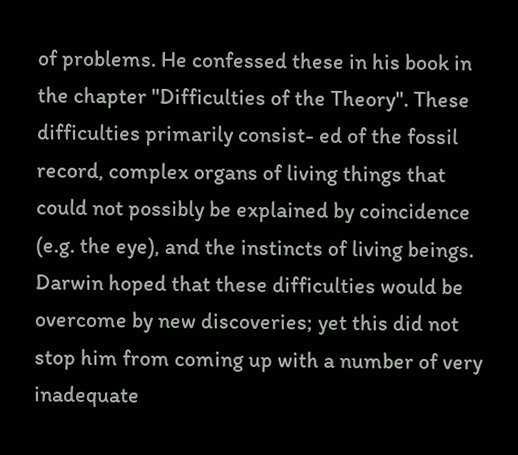of problems. He confessed these in his book in the chapter "Difficulties of the Theory". These difficulties primarily consist- ed of the fossil record, complex organs of living things that could not possibly be explained by coincidence (e.g. the eye), and the instincts of living beings. Darwin hoped that these difficulties would be overcome by new discoveries; yet this did not stop him from coming up with a number of very inadequate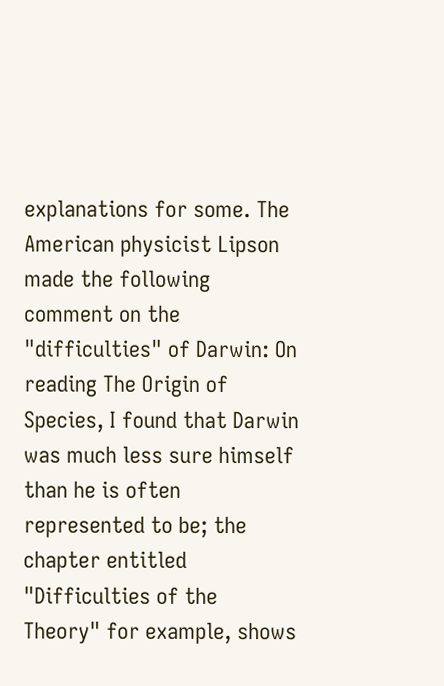explanations for some. The American physicist Lipson made the following comment on the "difficulties" of Darwin: On reading The Origin of Species, I found that Darwin was much less sure himself than he is often represented to be; the chapter entitled "Difficulties of the Theory" for example, shows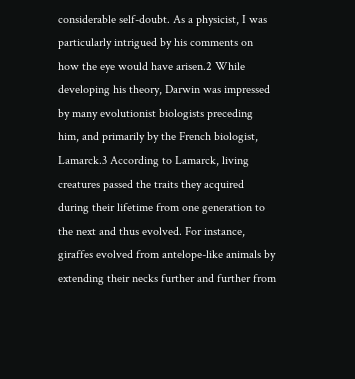considerable self-doubt. As a physicist, I was particularly intrigued by his comments on how the eye would have arisen.2 While developing his theory, Darwin was impressed by many evolutionist biologists preceding him, and primarily by the French biologist, Lamarck.3 According to Lamarck, living creatures passed the traits they acquired during their lifetime from one generation to the next and thus evolved. For instance, giraffes evolved from antelope-like animals by extending their necks further and further from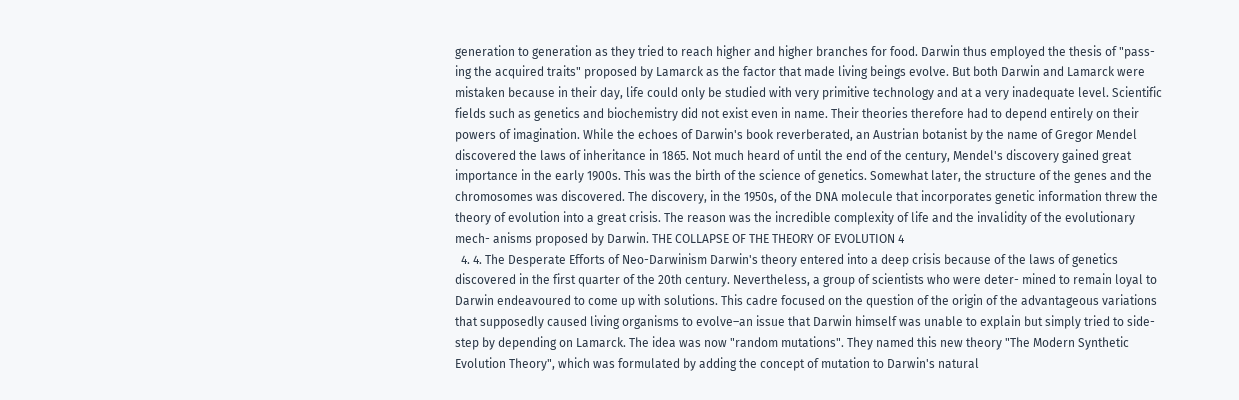generation to generation as they tried to reach higher and higher branches for food. Darwin thus employed the thesis of "pass- ing the acquired traits" proposed by Lamarck as the factor that made living beings evolve. But both Darwin and Lamarck were mistaken because in their day, life could only be studied with very primitive technology and at a very inadequate level. Scientific fields such as genetics and biochemistry did not exist even in name. Their theories therefore had to depend entirely on their powers of imagination. While the echoes of Darwin's book reverberated, an Austrian botanist by the name of Gregor Mendel discovered the laws of inheritance in 1865. Not much heard of until the end of the century, Mendel's discovery gained great importance in the early 1900s. This was the birth of the science of genetics. Somewhat later, the structure of the genes and the chromosomes was discovered. The discovery, in the 1950s, of the DNA molecule that incorporates genetic information threw the theory of evolution into a great crisis. The reason was the incredible complexity of life and the invalidity of the evolutionary mech- anisms proposed by Darwin. THE COLLAPSE OF THE THEORY OF EVOLUTION 4
  4. 4. The Desperate Efforts of Neo-Darwinism Darwin's theory entered into a deep crisis because of the laws of genetics discovered in the first quarter of the 20th century. Nevertheless, a group of scientists who were deter- mined to remain loyal to Darwin endeavoured to come up with solutions. This cadre focused on the question of the origin of the advantageous variations that supposedly caused living organisms to evolve–an issue that Darwin himself was unable to explain but simply tried to side-step by depending on Lamarck. The idea was now "random mutations". They named this new theory "The Modern Synthetic Evolution Theory", which was formulated by adding the concept of mutation to Darwin's natural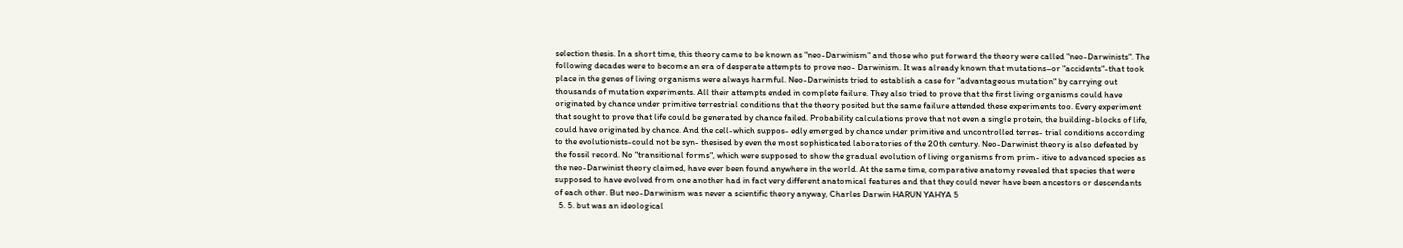selection thesis. In a short time, this theory came to be known as "neo-Darwinism" and those who put forward the theory were called "neo-Darwinists". The following decades were to become an era of desperate attempts to prove neo- Darwinism. It was already known that mutations–or "accidents"-that took place in the genes of living organisms were always harmful. Neo-Darwinists tried to establish a case for "advantageous mutation" by carrying out thousands of mutation experiments. All their attempts ended in complete failure. They also tried to prove that the first living organisms could have originated by chance under primitive terrestrial conditions that the theory posited but the same failure attended these experiments too. Every experiment that sought to prove that life could be generated by chance failed. Probability calculations prove that not even a single protein, the building-blocks of life, could have originated by chance. And the cell-which suppos- edly emerged by chance under primitive and uncontrolled terres- trial conditions according to the evolutionists-could not be syn- thesised by even the most sophisticated laboratories of the 20th century. Neo-Darwinist theory is also defeated by the fossil record. No "transitional forms", which were supposed to show the gradual evolution of living organisms from prim- itive to advanced species as the neo-Darwinist theory claimed, have ever been found anywhere in the world. At the same time, comparative anatomy revealed that species that were supposed to have evolved from one another had in fact very different anatomical features and that they could never have been ancestors or descendants of each other. But neo-Darwinism was never a scientific theory anyway, Charles Darwin HARUN YAHYA 5
  5. 5. but was an ideological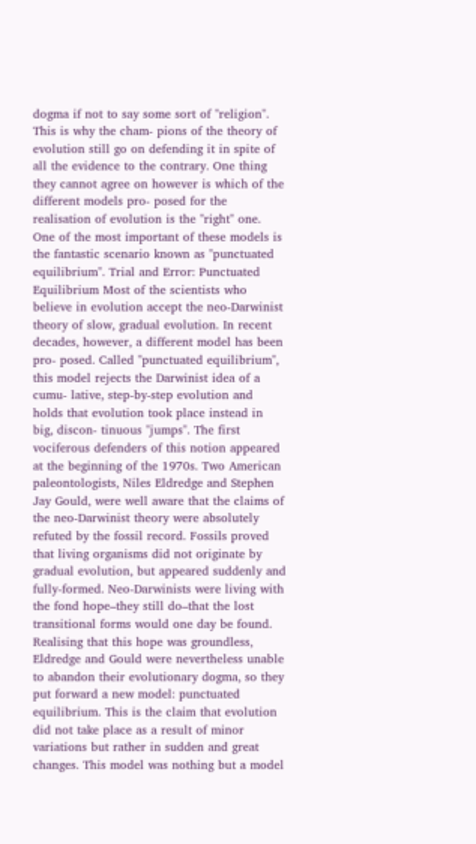dogma if not to say some sort of "religion". This is why the cham- pions of the theory of evolution still go on defending it in spite of all the evidence to the contrary. One thing they cannot agree on however is which of the different models pro- posed for the realisation of evolution is the "right" one. One of the most important of these models is the fantastic scenario known as "punctuated equilibrium". Trial and Error: Punctuated Equilibrium Most of the scientists who believe in evolution accept the neo-Darwinist theory of slow, gradual evolution. In recent decades, however, a different model has been pro- posed. Called "punctuated equilibrium", this model rejects the Darwinist idea of a cumu- lative, step-by-step evolution and holds that evolution took place instead in big, discon- tinuous "jumps". The first vociferous defenders of this notion appeared at the beginning of the 1970s. Two American paleontologists, Niles Eldredge and Stephen Jay Gould, were well aware that the claims of the neo-Darwinist theory were absolutely refuted by the fossil record. Fossils proved that living organisms did not originate by gradual evolution, but appeared suddenly and fully-formed. Neo-Darwinists were living with the fond hope–they still do–that the lost transitional forms would one day be found. Realising that this hope was groundless, Eldredge and Gould were nevertheless unable to abandon their evolutionary dogma, so they put forward a new model: punctuated equilibrium. This is the claim that evolution did not take place as a result of minor variations but rather in sudden and great changes. This model was nothing but a model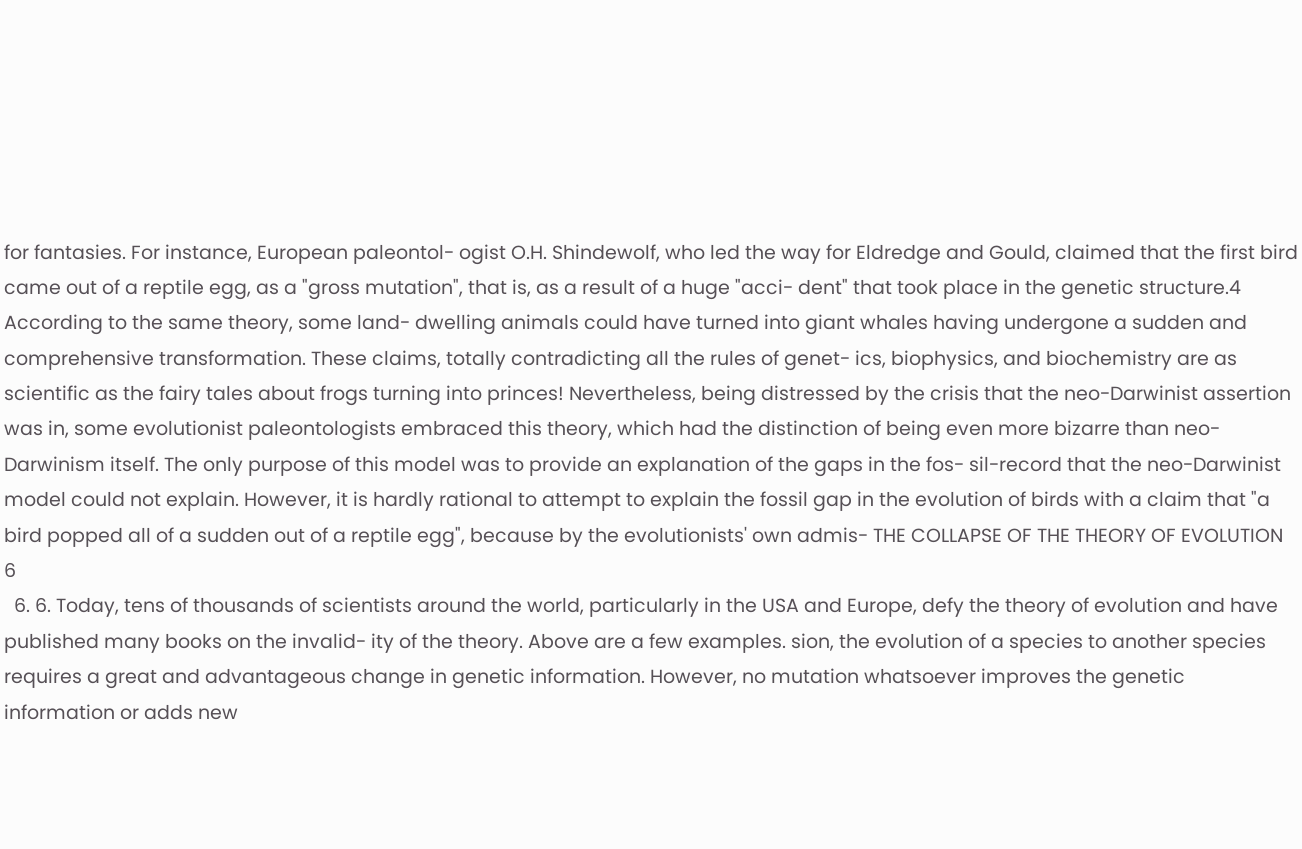for fantasies. For instance, European paleontol- ogist O.H. Shindewolf, who led the way for Eldredge and Gould, claimed that the first bird came out of a reptile egg, as a "gross mutation", that is, as a result of a huge "acci- dent" that took place in the genetic structure.4 According to the same theory, some land- dwelling animals could have turned into giant whales having undergone a sudden and comprehensive transformation. These claims, totally contradicting all the rules of genet- ics, biophysics, and biochemistry are as scientific as the fairy tales about frogs turning into princes! Nevertheless, being distressed by the crisis that the neo-Darwinist assertion was in, some evolutionist paleontologists embraced this theory, which had the distinction of being even more bizarre than neo-Darwinism itself. The only purpose of this model was to provide an explanation of the gaps in the fos- sil-record that the neo-Darwinist model could not explain. However, it is hardly rational to attempt to explain the fossil gap in the evolution of birds with a claim that "a bird popped all of a sudden out of a reptile egg", because by the evolutionists' own admis- THE COLLAPSE OF THE THEORY OF EVOLUTION 6
  6. 6. Today, tens of thousands of scientists around the world, particularly in the USA and Europe, defy the theory of evolution and have published many books on the invalid- ity of the theory. Above are a few examples. sion, the evolution of a species to another species requires a great and advantageous change in genetic information. However, no mutation whatsoever improves the genetic information or adds new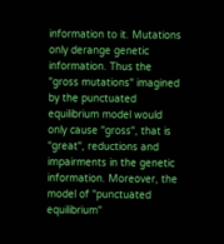information to it. Mutations only derange genetic information. Thus the "gross mutations" imagined by the punctuated equilibrium model would only cause "gross", that is "great", reductions and impairments in the genetic information. Moreover, the model of "punctuated equilibrium"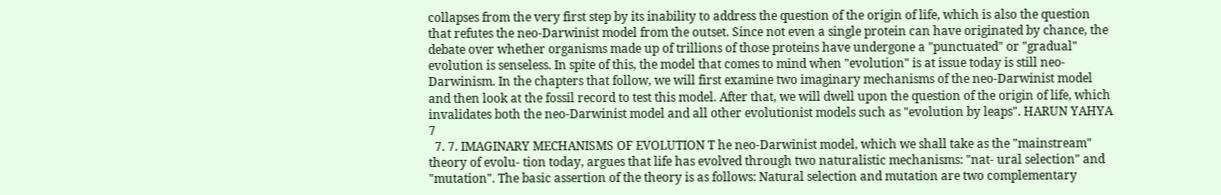collapses from the very first step by its inability to address the question of the origin of life, which is also the question that refutes the neo-Darwinist model from the outset. Since not even a single protein can have originated by chance, the debate over whether organisms made up of trillions of those proteins have undergone a "punctuated" or "gradual" evolution is senseless. In spite of this, the model that comes to mind when "evolution" is at issue today is still neo-Darwinism. In the chapters that follow, we will first examine two imaginary mechanisms of the neo-Darwinist model and then look at the fossil record to test this model. After that, we will dwell upon the question of the origin of life, which invalidates both the neo-Darwinist model and all other evolutionist models such as "evolution by leaps". HARUN YAHYA 7
  7. 7. IMAGINARY MECHANISMS OF EVOLUTION T he neo-Darwinist model, which we shall take as the "mainstream" theory of evolu- tion today, argues that life has evolved through two naturalistic mechanisms: "nat- ural selection" and "mutation". The basic assertion of the theory is as follows: Natural selection and mutation are two complementary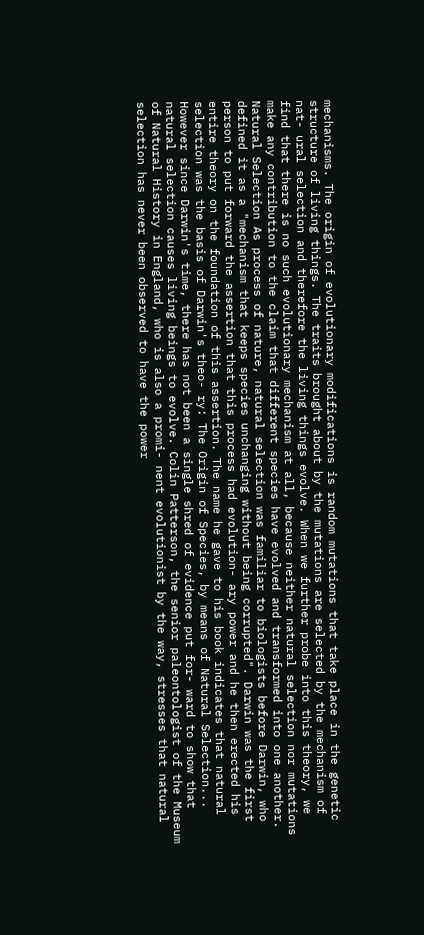mechanisms. The origin of evolutionary modifications is random mutations that take place in the genetic structure of living things. The traits brought about by the mutations are selected by the mechanism of nat- ural selection and therefore the living things evolve. When we further probe into this theory, we find that there is no such evolutionary mechanism at all, because neither natural selection nor mutations make any contribution to the claim that different species have evolved and transformed into one another. Natural Selection As process of nature, natural selection was familiar to biologists before Darwin, who defined it as a "mechanism that keeps species unchanging without being corrupted". Darwin was the first person to put forward the assertion that this process had evolution- ary power and he then erected his entire theory on the foundation of this assertion. The name he gave to his book indicates that natural selection was the basis of Darwin's theo- ry: The Origin of Species, by means of Natural Selection... However since Darwin's time, there has not been a single shred of evidence put for- ward to show that natural selection causes living beings to evolve. Colin Patterson, the senior paleontologist of the Museum of Natural History in England, who is also a promi- nent evolutionist by the way, stresses that natural selection has never been observed to have the power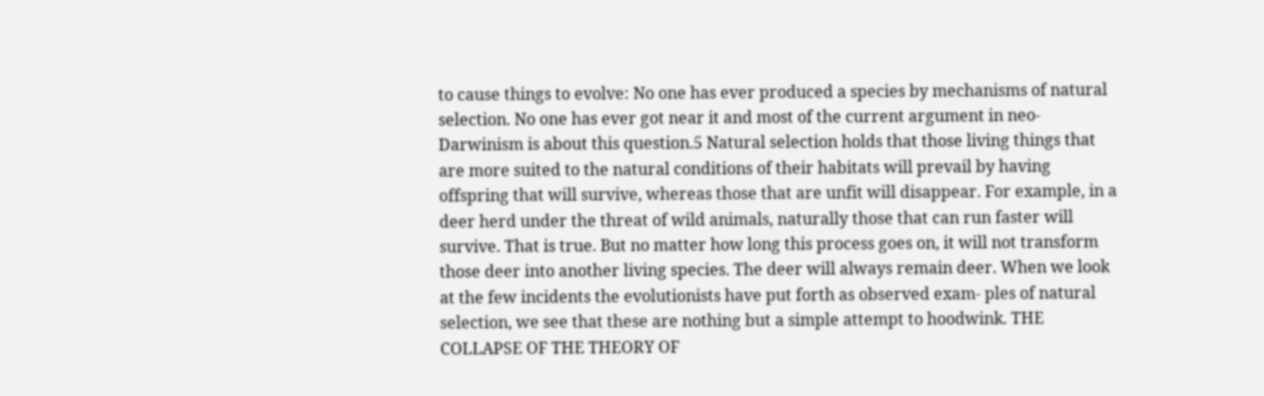to cause things to evolve: No one has ever produced a species by mechanisms of natural selection. No one has ever got near it and most of the current argument in neo-Darwinism is about this question.5 Natural selection holds that those living things that are more suited to the natural conditions of their habitats will prevail by having offspring that will survive, whereas those that are unfit will disappear. For example, in a deer herd under the threat of wild animals, naturally those that can run faster will survive. That is true. But no matter how long this process goes on, it will not transform those deer into another living species. The deer will always remain deer. When we look at the few incidents the evolutionists have put forth as observed exam- ples of natural selection, we see that these are nothing but a simple attempt to hoodwink. THE COLLAPSE OF THE THEORY OF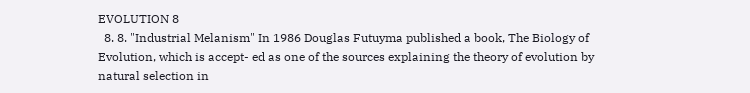EVOLUTION 8
  8. 8. "Industrial Melanism" In 1986 Douglas Futuyma published a book, The Biology of Evolution, which is accept- ed as one of the sources explaining the theory of evolution by natural selection in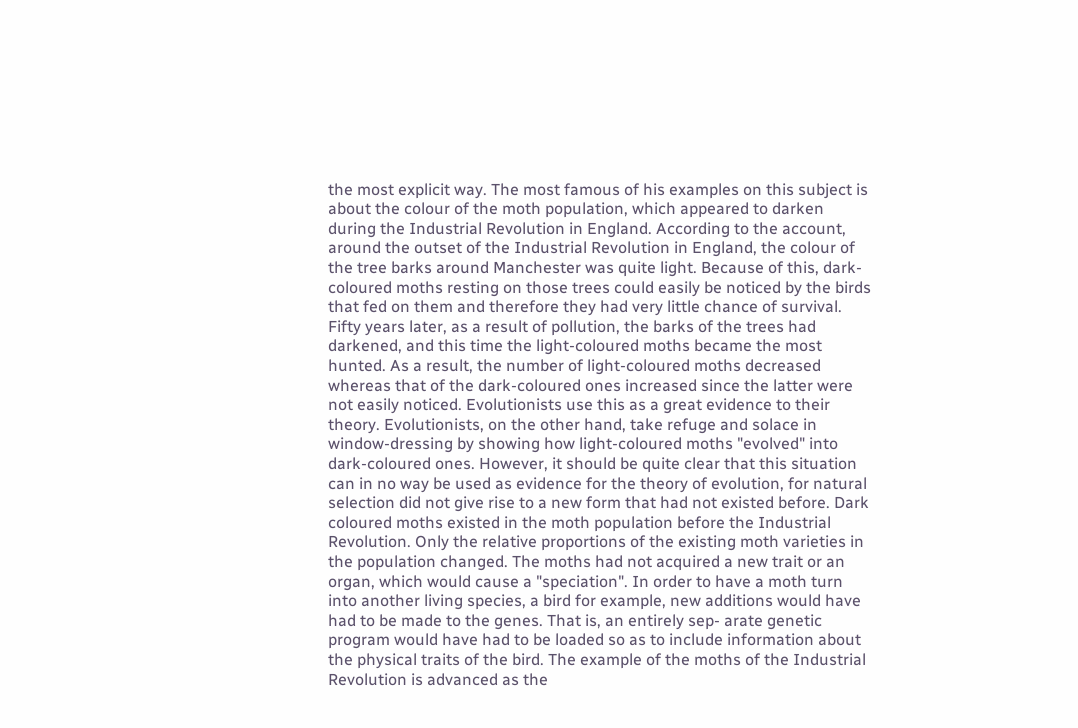the most explicit way. The most famous of his examples on this subject is about the colour of the moth population, which appeared to darken during the Industrial Revolution in England. According to the account, around the outset of the Industrial Revolution in England, the colour of the tree barks around Manchester was quite light. Because of this, dark- coloured moths resting on those trees could easily be noticed by the birds that fed on them and therefore they had very little chance of survival. Fifty years later, as a result of pollution, the barks of the trees had darkened, and this time the light-coloured moths became the most hunted. As a result, the number of light-coloured moths decreased whereas that of the dark-coloured ones increased since the latter were not easily noticed. Evolutionists use this as a great evidence to their theory. Evolutionists, on the other hand, take refuge and solace in window-dressing by showing how light-coloured moths "evolved" into dark-coloured ones. However, it should be quite clear that this situation can in no way be used as evidence for the theory of evolution, for natural selection did not give rise to a new form that had not existed before. Dark coloured moths existed in the moth population before the Industrial Revolution. Only the relative proportions of the existing moth varieties in the population changed. The moths had not acquired a new trait or an organ, which would cause a "speciation". In order to have a moth turn into another living species, a bird for example, new additions would have had to be made to the genes. That is, an entirely sep- arate genetic program would have had to be loaded so as to include information about the physical traits of the bird. The example of the moths of the Industrial Revolution is advanced as the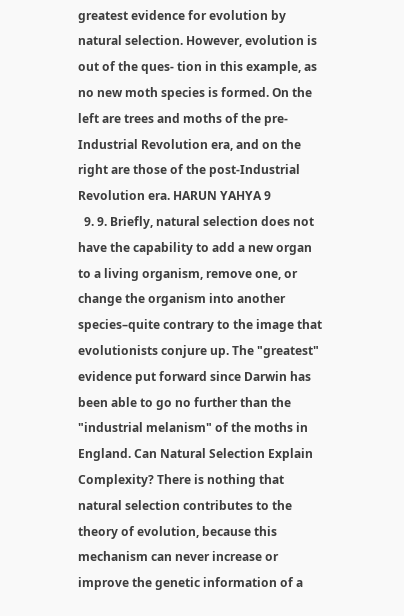greatest evidence for evolution by natural selection. However, evolution is out of the ques- tion in this example, as no new moth species is formed. On the left are trees and moths of the pre- Industrial Revolution era, and on the right are those of the post-Industrial Revolution era. HARUN YAHYA 9
  9. 9. Briefly, natural selection does not have the capability to add a new organ to a living organism, remove one, or change the organism into another species–quite contrary to the image that evolutionists conjure up. The "greatest" evidence put forward since Darwin has been able to go no further than the "industrial melanism" of the moths in England. Can Natural Selection Explain Complexity? There is nothing that natural selection contributes to the theory of evolution, because this mechanism can never increase or improve the genetic information of a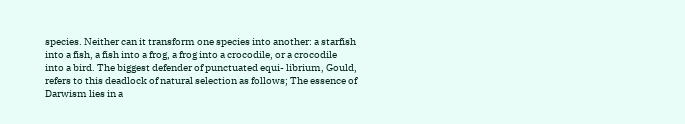species. Neither can it transform one species into another: a starfish into a fish, a fish into a frog, a frog into a crocodile, or a crocodile into a bird. The biggest defender of punctuated equi- librium, Gould, refers to this deadlock of natural selection as follows; The essence of Darwism lies in a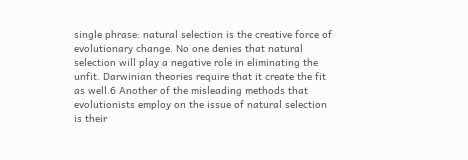single phrase: natural selection is the creative force of evolutionary change. No one denies that natural selection will play a negative role in eliminating the unfit. Darwinian theories require that it create the fit as well.6 Another of the misleading methods that evolutionists employ on the issue of natural selection is their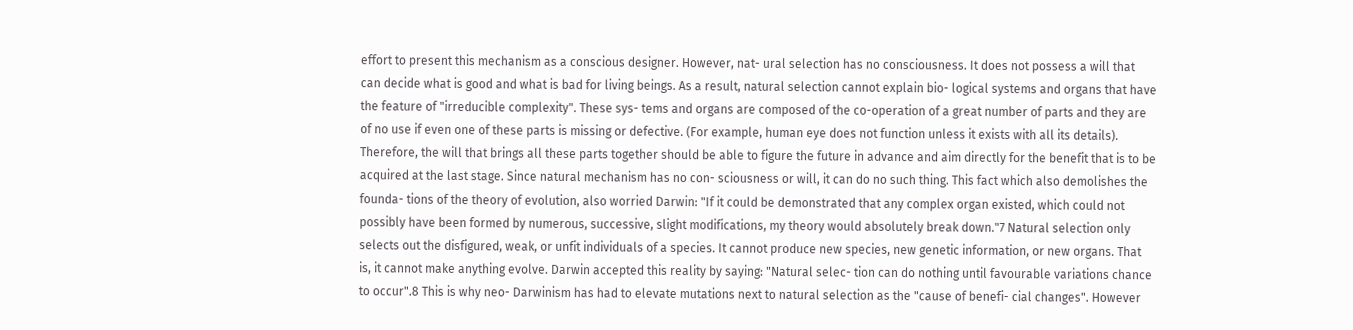effort to present this mechanism as a conscious designer. However, nat- ural selection has no consciousness. It does not possess a will that can decide what is good and what is bad for living beings. As a result, natural selection cannot explain bio- logical systems and organs that have the feature of "irreducible complexity". These sys- tems and organs are composed of the co-operation of a great number of parts and they are of no use if even one of these parts is missing or defective. (For example, human eye does not function unless it exists with all its details). Therefore, the will that brings all these parts together should be able to figure the future in advance and aim directly for the benefit that is to be acquired at the last stage. Since natural mechanism has no con- sciousness or will, it can do no such thing. This fact which also demolishes the founda- tions of the theory of evolution, also worried Darwin: "If it could be demonstrated that any complex organ existed, which could not possibly have been formed by numerous, successive, slight modifications, my theory would absolutely break down."7 Natural selection only selects out the disfigured, weak, or unfit individuals of a species. It cannot produce new species, new genetic information, or new organs. That is, it cannot make anything evolve. Darwin accepted this reality by saying: "Natural selec- tion can do nothing until favourable variations chance to occur".8 This is why neo- Darwinism has had to elevate mutations next to natural selection as the "cause of benefi- cial changes". However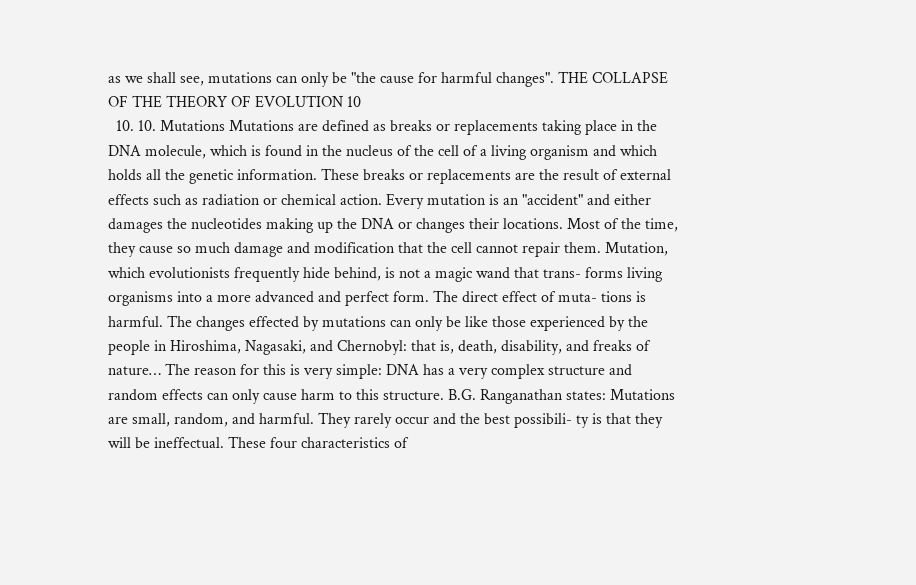as we shall see, mutations can only be "the cause for harmful changes". THE COLLAPSE OF THE THEORY OF EVOLUTION 10
  10. 10. Mutations Mutations are defined as breaks or replacements taking place in the DNA molecule, which is found in the nucleus of the cell of a living organism and which holds all the genetic information. These breaks or replacements are the result of external effects such as radiation or chemical action. Every mutation is an "accident" and either damages the nucleotides making up the DNA or changes their locations. Most of the time, they cause so much damage and modification that the cell cannot repair them. Mutation, which evolutionists frequently hide behind, is not a magic wand that trans- forms living organisms into a more advanced and perfect form. The direct effect of muta- tions is harmful. The changes effected by mutations can only be like those experienced by the people in Hiroshima, Nagasaki, and Chernobyl: that is, death, disability, and freaks of nature… The reason for this is very simple: DNA has a very complex structure and random effects can only cause harm to this structure. B.G. Ranganathan states: Mutations are small, random, and harmful. They rarely occur and the best possibili- ty is that they will be ineffectual. These four characteristics of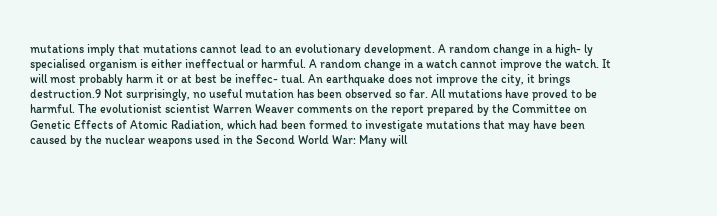mutations imply that mutations cannot lead to an evolutionary development. A random change in a high- ly specialised organism is either ineffectual or harmful. A random change in a watch cannot improve the watch. It will most probably harm it or at best be ineffec- tual. An earthquake does not improve the city, it brings destruction.9 Not surprisingly, no useful mutation has been observed so far. All mutations have proved to be harmful. The evolutionist scientist Warren Weaver comments on the report prepared by the Committee on Genetic Effects of Atomic Radiation, which had been formed to investigate mutations that may have been caused by the nuclear weapons used in the Second World War: Many will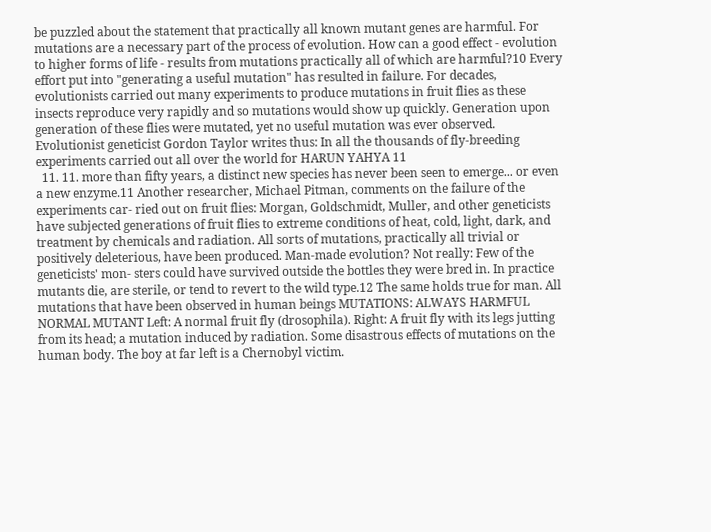be puzzled about the statement that practically all known mutant genes are harmful. For mutations are a necessary part of the process of evolution. How can a good effect - evolution to higher forms of life - results from mutations practically all of which are harmful?10 Every effort put into "generating a useful mutation" has resulted in failure. For decades, evolutionists carried out many experiments to produce mutations in fruit flies as these insects reproduce very rapidly and so mutations would show up quickly. Generation upon generation of these flies were mutated, yet no useful mutation was ever observed. Evolutionist geneticist Gordon Taylor writes thus: In all the thousands of fly-breeding experiments carried out all over the world for HARUN YAHYA 11
  11. 11. more than fifty years, a distinct new species has never been seen to emerge... or even a new enzyme.11 Another researcher, Michael Pitman, comments on the failure of the experiments car- ried out on fruit flies: Morgan, Goldschmidt, Muller, and other geneticists have subjected generations of fruit flies to extreme conditions of heat, cold, light, dark, and treatment by chemicals and radiation. All sorts of mutations, practically all trivial or positively deleterious, have been produced. Man-made evolution? Not really: Few of the geneticists' mon- sters could have survived outside the bottles they were bred in. In practice mutants die, are sterile, or tend to revert to the wild type.12 The same holds true for man. All mutations that have been observed in human beings MUTATIONS: ALWAYS HARMFUL NORMAL MUTANT Left: A normal fruit fly (drosophila). Right: A fruit fly with its legs jutting from its head; a mutation induced by radiation. Some disastrous effects of mutations on the human body. The boy at far left is a Chernobyl victim.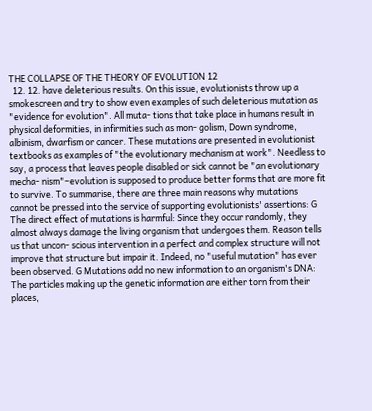THE COLLAPSE OF THE THEORY OF EVOLUTION 12
  12. 12. have deleterious results. On this issue, evolutionists throw up a smokescreen and try to show even examples of such deleterious mutation as "evidence for evolution". All muta- tions that take place in humans result in physical deformities, in infirmities such as mon- golism, Down syndrome, albinism, dwarfism or cancer. These mutations are presented in evolutionist textbooks as examples of "the evolutionary mechanism at work". Needless to say, a process that leaves people disabled or sick cannot be "an evolutionary mecha- nism"–evolution is supposed to produce better forms that are more fit to survive. To summarise, there are three main reasons why mutations cannot be pressed into the service of supporting evolutionists' assertions: G The direct effect of mutations is harmful: Since they occur randomly, they almost always damage the living organism that undergoes them. Reason tells us that uncon- scious intervention in a perfect and complex structure will not improve that structure but impair it. Indeed, no "useful mutation" has ever been observed. G Mutations add no new information to an organism's DNA: The particles making up the genetic information are either torn from their places,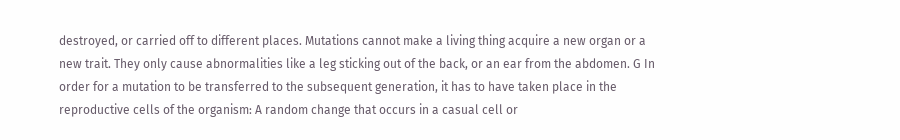destroyed, or carried off to different places. Mutations cannot make a living thing acquire a new organ or a new trait. They only cause abnormalities like a leg sticking out of the back, or an ear from the abdomen. G In order for a mutation to be transferred to the subsequent generation, it has to have taken place in the reproductive cells of the organism: A random change that occurs in a casual cell or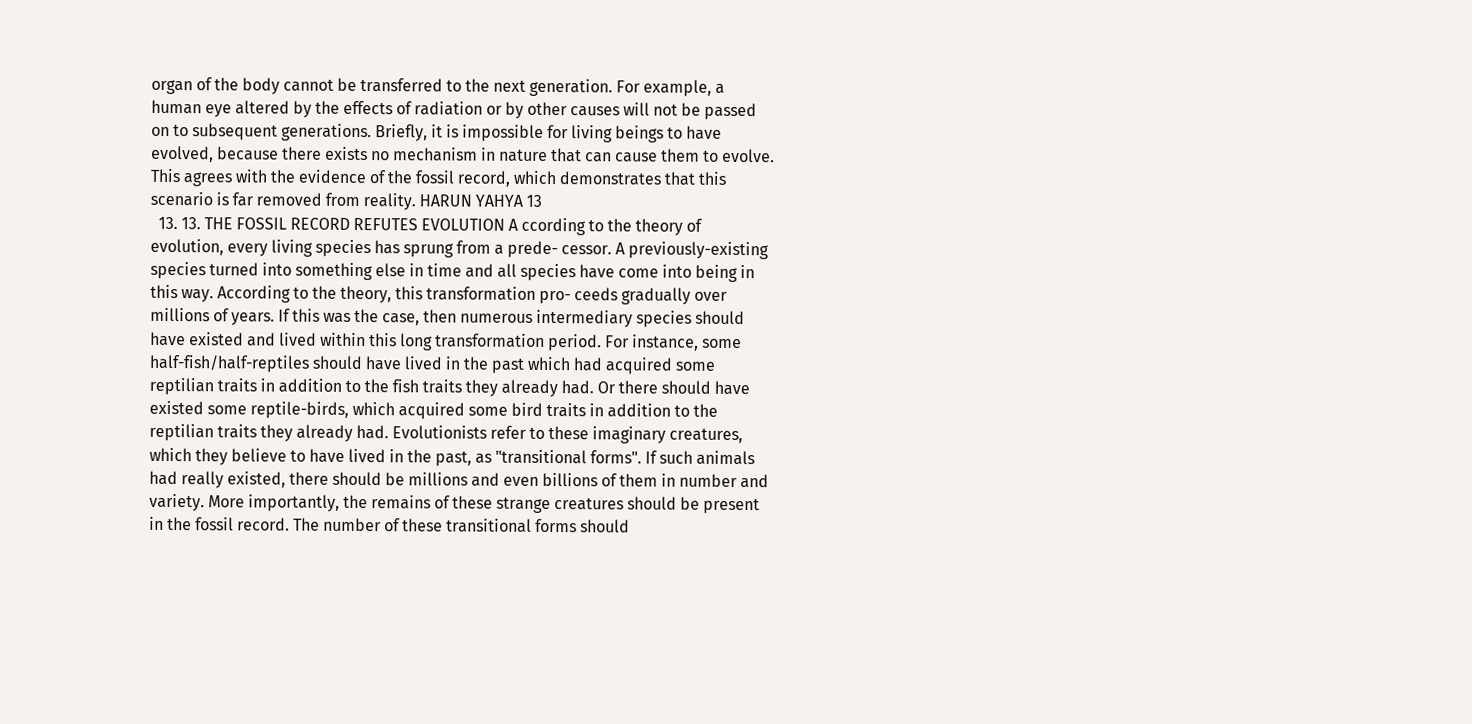organ of the body cannot be transferred to the next generation. For example, a human eye altered by the effects of radiation or by other causes will not be passed on to subsequent generations. Briefly, it is impossible for living beings to have evolved, because there exists no mechanism in nature that can cause them to evolve. This agrees with the evidence of the fossil record, which demonstrates that this scenario is far removed from reality. HARUN YAHYA 13
  13. 13. THE FOSSIL RECORD REFUTES EVOLUTION A ccording to the theory of evolution, every living species has sprung from a prede- cessor. A previously-existing species turned into something else in time and all species have come into being in this way. According to the theory, this transformation pro- ceeds gradually over millions of years. If this was the case, then numerous intermediary species should have existed and lived within this long transformation period. For instance, some half-fish/half-reptiles should have lived in the past which had acquired some reptilian traits in addition to the fish traits they already had. Or there should have existed some reptile-birds, which acquired some bird traits in addition to the reptilian traits they already had. Evolutionists refer to these imaginary creatures, which they believe to have lived in the past, as "transitional forms". If such animals had really existed, there should be millions and even billions of them in number and variety. More importantly, the remains of these strange creatures should be present in the fossil record. The number of these transitional forms should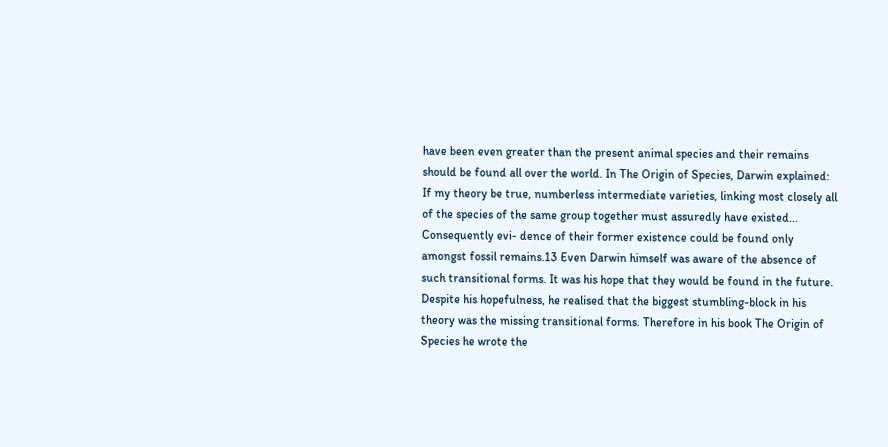have been even greater than the present animal species and their remains should be found all over the world. In The Origin of Species, Darwin explained: If my theory be true, numberless intermediate varieties, linking most closely all of the species of the same group together must assuredly have existed... Consequently evi- dence of their former existence could be found only amongst fossil remains.13 Even Darwin himself was aware of the absence of such transitional forms. It was his hope that they would be found in the future. Despite his hopefulness, he realised that the biggest stumbling-block in his theory was the missing transitional forms. Therefore in his book The Origin of Species he wrote the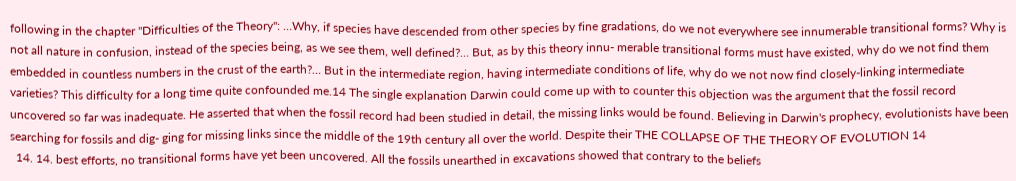following in the chapter "Difficulties of the Theory": …Why, if species have descended from other species by fine gradations, do we not everywhere see innumerable transitional forms? Why is not all nature in confusion, instead of the species being, as we see them, well defined?… But, as by this theory innu- merable transitional forms must have existed, why do we not find them embedded in countless numbers in the crust of the earth?… But in the intermediate region, having intermediate conditions of life, why do we not now find closely-linking intermediate varieties? This difficulty for a long time quite confounded me.14 The single explanation Darwin could come up with to counter this objection was the argument that the fossil record uncovered so far was inadequate. He asserted that when the fossil record had been studied in detail, the missing links would be found. Believing in Darwin's prophecy, evolutionists have been searching for fossils and dig- ging for missing links since the middle of the 19th century all over the world. Despite their THE COLLAPSE OF THE THEORY OF EVOLUTION 14
  14. 14. best efforts, no transitional forms have yet been uncovered. All the fossils unearthed in excavations showed that contrary to the beliefs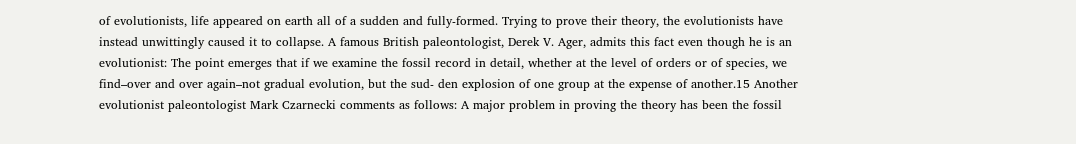of evolutionists, life appeared on earth all of a sudden and fully-formed. Trying to prove their theory, the evolutionists have instead unwittingly caused it to collapse. A famous British paleontologist, Derek V. Ager, admits this fact even though he is an evolutionist: The point emerges that if we examine the fossil record in detail, whether at the level of orders or of species, we find–over and over again–not gradual evolution, but the sud- den explosion of one group at the expense of another.15 Another evolutionist paleontologist Mark Czarnecki comments as follows: A major problem in proving the theory has been the fossil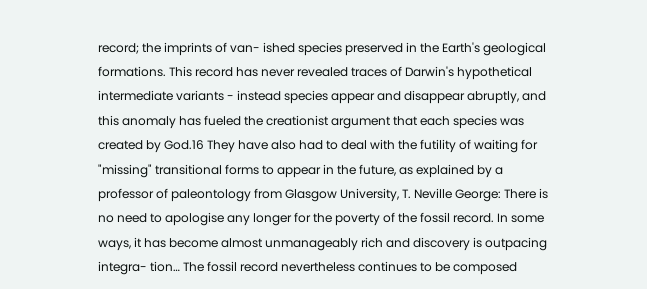record; the imprints of van- ished species preserved in the Earth's geological formations. This record has never revealed traces of Darwin's hypothetical intermediate variants - instead species appear and disappear abruptly, and this anomaly has fueled the creationist argument that each species was created by God.16 They have also had to deal with the futility of waiting for "missing" transitional forms to appear in the future, as explained by a professor of paleontology from Glasgow University, T. Neville George: There is no need to apologise any longer for the poverty of the fossil record. In some ways, it has become almost unmanageably rich and discovery is outpacing integra- tion… The fossil record nevertheless continues to be composed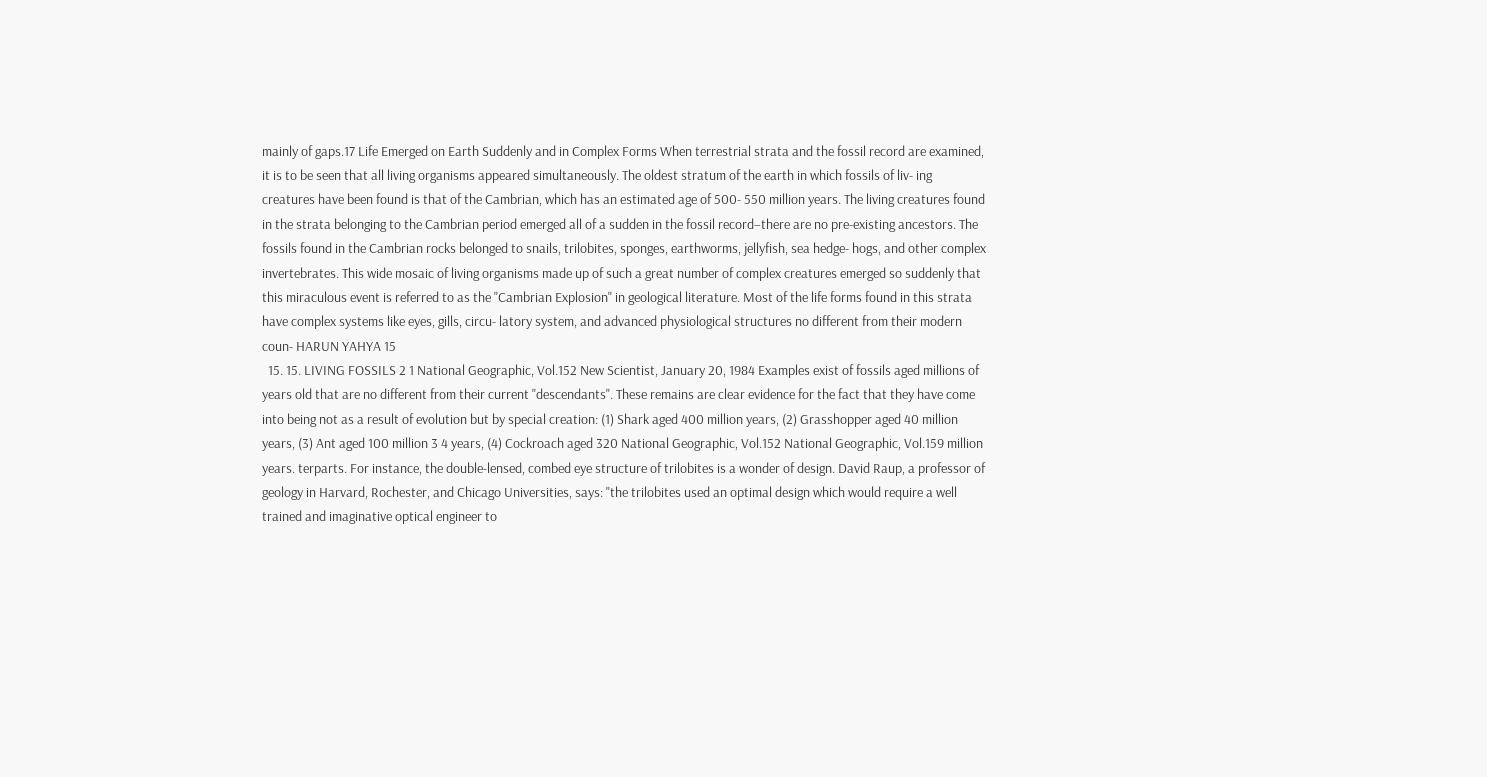mainly of gaps.17 Life Emerged on Earth Suddenly and in Complex Forms When terrestrial strata and the fossil record are examined, it is to be seen that all living organisms appeared simultaneously. The oldest stratum of the earth in which fossils of liv- ing creatures have been found is that of the Cambrian, which has an estimated age of 500- 550 million years. The living creatures found in the strata belonging to the Cambrian period emerged all of a sudden in the fossil record–there are no pre-existing ancestors. The fossils found in the Cambrian rocks belonged to snails, trilobites, sponges, earthworms, jellyfish, sea hedge- hogs, and other complex invertebrates. This wide mosaic of living organisms made up of such a great number of complex creatures emerged so suddenly that this miraculous event is referred to as the "Cambrian Explosion" in geological literature. Most of the life forms found in this strata have complex systems like eyes, gills, circu- latory system, and advanced physiological structures no different from their modern coun- HARUN YAHYA 15
  15. 15. LIVING FOSSILS 2 1 National Geographic, Vol.152 New Scientist, January 20, 1984 Examples exist of fossils aged millions of years old that are no different from their current "descendants". These remains are clear evidence for the fact that they have come into being not as a result of evolution but by special creation: (1) Shark aged 400 million years, (2) Grasshopper aged 40 million years, (3) Ant aged 100 million 3 4 years, (4) Cockroach aged 320 National Geographic, Vol.152 National Geographic, Vol.159 million years. terparts. For instance, the double-lensed, combed eye structure of trilobites is a wonder of design. David Raup, a professor of geology in Harvard, Rochester, and Chicago Universities, says: "the trilobites used an optimal design which would require a well trained and imaginative optical engineer to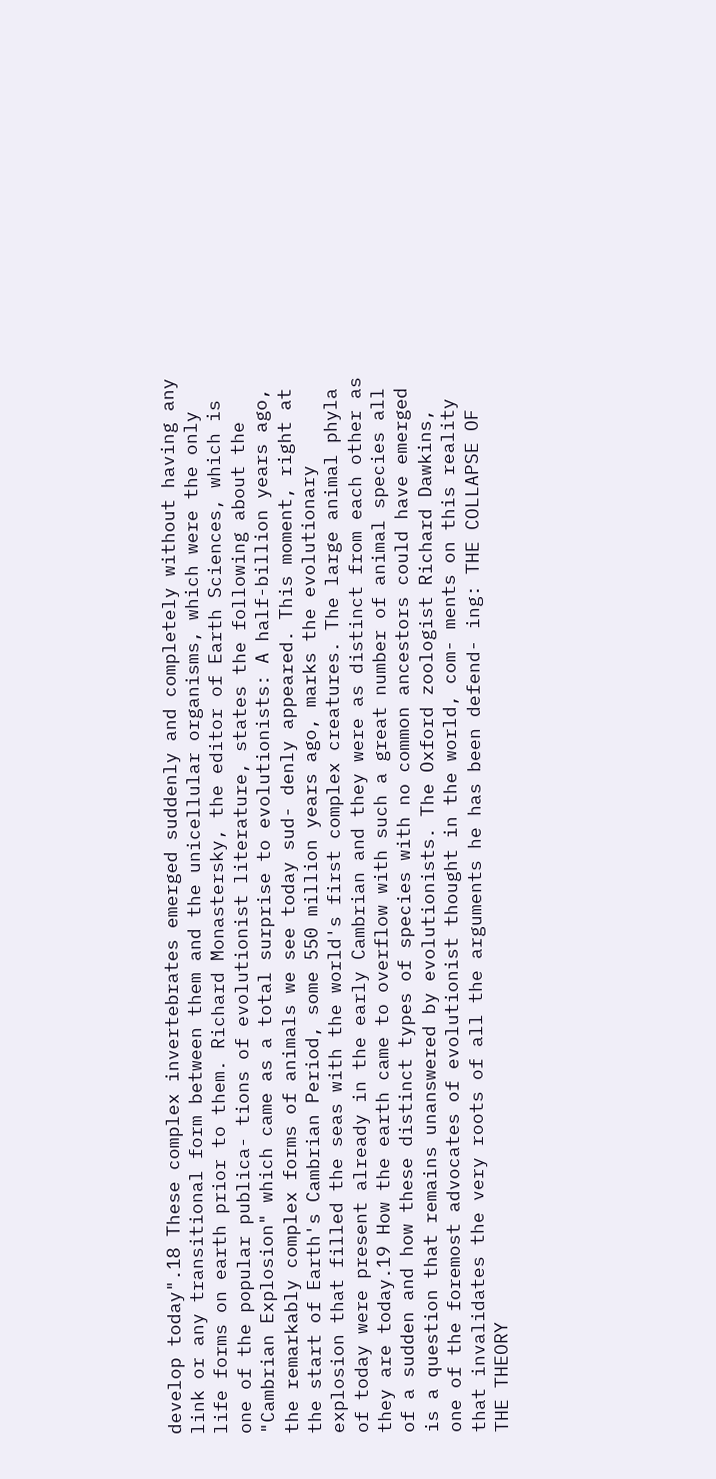develop today".18 These complex invertebrates emerged suddenly and completely without having any link or any transitional form between them and the unicellular organisms, which were the only life forms on earth prior to them. Richard Monastersky, the editor of Earth Sciences, which is one of the popular publica- tions of evolutionist literature, states the following about the "Cambrian Explosion" which came as a total surprise to evolutionists: A half-billion years ago, the remarkably complex forms of animals we see today sud- denly appeared. This moment, right at the start of Earth's Cambrian Period, some 550 million years ago, marks the evolutionary explosion that filled the seas with the world's first complex creatures. The large animal phyla of today were present already in the early Cambrian and they were as distinct from each other as they are today.19 How the earth came to overflow with such a great number of animal species all of a sudden and how these distinct types of species with no common ancestors could have emerged is a question that remains unanswered by evolutionists. The Oxford zoologist Richard Dawkins, one of the foremost advocates of evolutionist thought in the world, com- ments on this reality that invalidates the very roots of all the arguments he has been defend- ing: THE COLLAPSE OF THE THEORY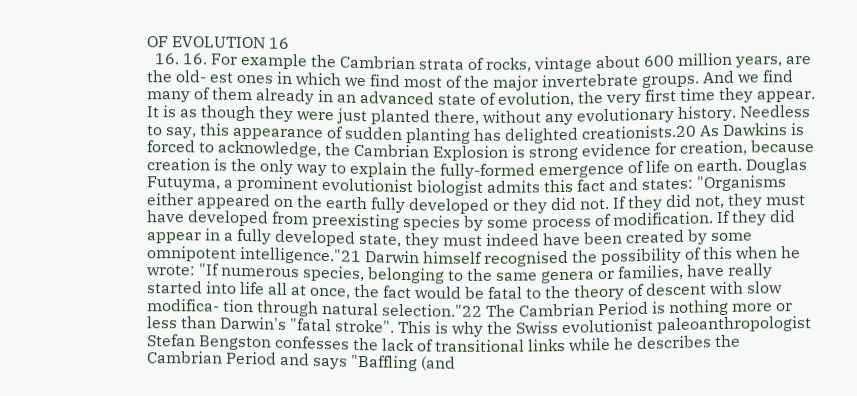OF EVOLUTION 16
  16. 16. For example the Cambrian strata of rocks, vintage about 600 million years, are the old- est ones in which we find most of the major invertebrate groups. And we find many of them already in an advanced state of evolution, the very first time they appear. It is as though they were just planted there, without any evolutionary history. Needless to say, this appearance of sudden planting has delighted creationists.20 As Dawkins is forced to acknowledge, the Cambrian Explosion is strong evidence for creation, because creation is the only way to explain the fully-formed emergence of life on earth. Douglas Futuyma, a prominent evolutionist biologist admits this fact and states: "Organisms either appeared on the earth fully developed or they did not. If they did not, they must have developed from preexisting species by some process of modification. If they did appear in a fully developed state, they must indeed have been created by some omnipotent intelligence."21 Darwin himself recognised the possibility of this when he wrote: "If numerous species, belonging to the same genera or families, have really started into life all at once, the fact would be fatal to the theory of descent with slow modifica- tion through natural selection."22 The Cambrian Period is nothing more or less than Darwin's "fatal stroke". This is why the Swiss evolutionist paleoanthropologist Stefan Bengston confesses the lack of transitional links while he describes the Cambrian Period and says "Baffling (and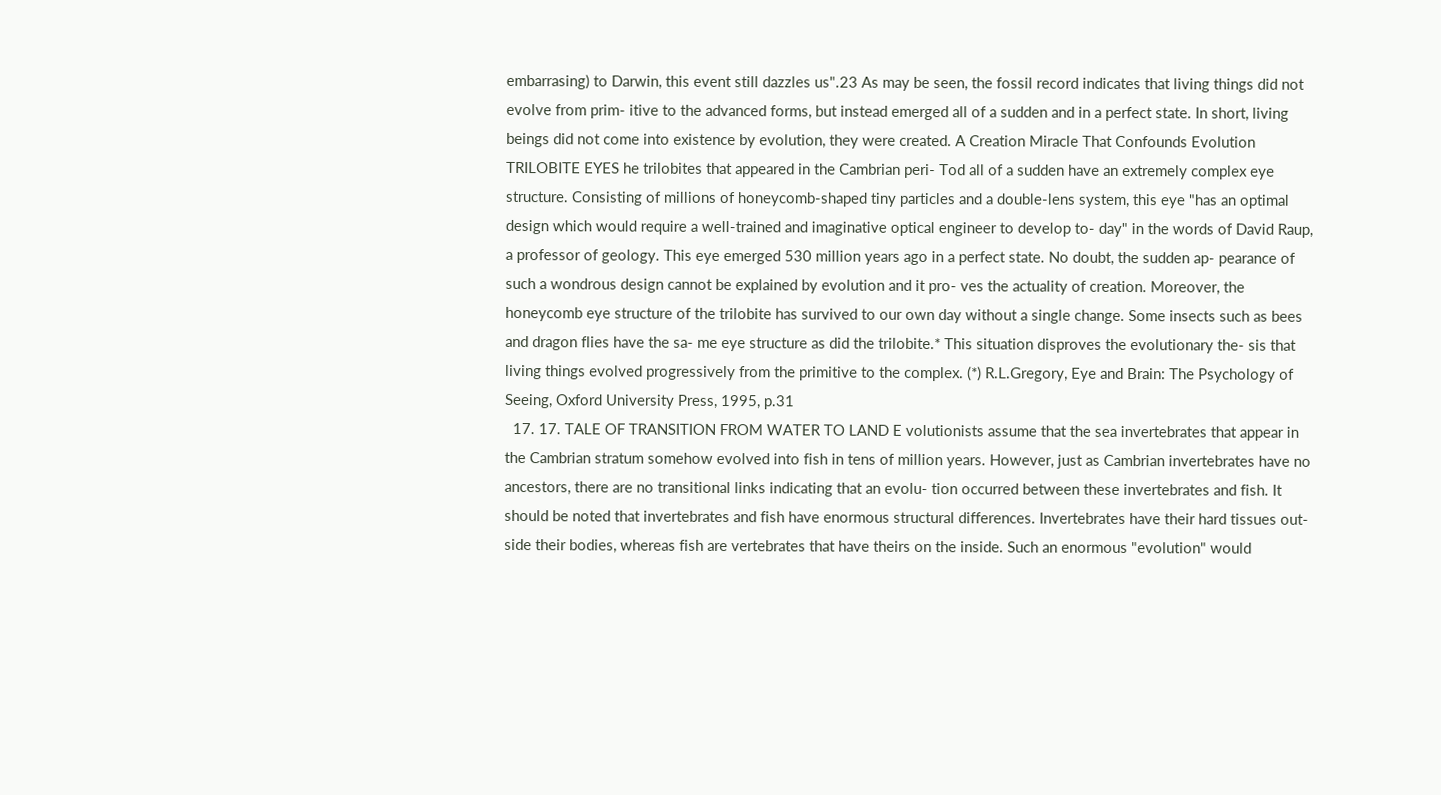embarrasing) to Darwin, this event still dazzles us".23 As may be seen, the fossil record indicates that living things did not evolve from prim- itive to the advanced forms, but instead emerged all of a sudden and in a perfect state. In short, living beings did not come into existence by evolution, they were created. A Creation Miracle That Confounds Evolution TRILOBITE EYES he trilobites that appeared in the Cambrian peri- Tod all of a sudden have an extremely complex eye structure. Consisting of millions of honeycomb-shaped tiny particles and a double-lens system, this eye "has an optimal design which would require a well-trained and imaginative optical engineer to develop to- day" in the words of David Raup, a professor of geology. This eye emerged 530 million years ago in a perfect state. No doubt, the sudden ap- pearance of such a wondrous design cannot be explained by evolution and it pro- ves the actuality of creation. Moreover, the honeycomb eye structure of the trilobite has survived to our own day without a single change. Some insects such as bees and dragon flies have the sa- me eye structure as did the trilobite.* This situation disproves the evolutionary the- sis that living things evolved progressively from the primitive to the complex. (*) R.L.Gregory, Eye and Brain: The Psychology of Seeing, Oxford University Press, 1995, p.31
  17. 17. TALE OF TRANSITION FROM WATER TO LAND E volutionists assume that the sea invertebrates that appear in the Cambrian stratum somehow evolved into fish in tens of million years. However, just as Cambrian invertebrates have no ancestors, there are no transitional links indicating that an evolu- tion occurred between these invertebrates and fish. It should be noted that invertebrates and fish have enormous structural differences. Invertebrates have their hard tissues out- side their bodies, whereas fish are vertebrates that have theirs on the inside. Such an enormous "evolution" would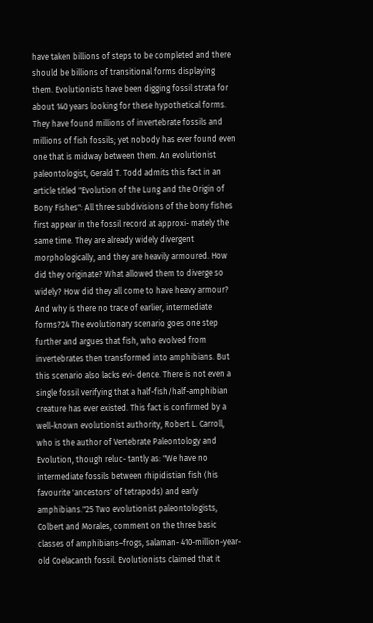have taken billions of steps to be completed and there should be billions of transitional forms displaying them. Evolutionists have been digging fossil strata for about 140 years looking for these hypothetical forms. They have found millions of invertebrate fossils and millions of fish fossils; yet nobody has ever found even one that is midway between them. An evolutionist paleontologist, Gerald T. Todd admits this fact in an article titled "Evolution of the Lung and the Origin of Bony Fishes": All three subdivisions of the bony fishes first appear in the fossil record at approxi- mately the same time. They are already widely divergent morphologically, and they are heavily armoured. How did they originate? What allowed them to diverge so widely? How did they all come to have heavy armour? And why is there no trace of earlier, intermediate forms?24 The evolutionary scenario goes one step further and argues that fish, who evolved from invertebrates then transformed into amphibians. But this scenario also lacks evi- dence. There is not even a single fossil verifying that a half-fish/half-amphibian creature has ever existed. This fact is confirmed by a well-known evolutionist authority, Robert L. Carroll, who is the author of Vertebrate Paleontology and Evolution, though reluc- tantly as: "We have no intermediate fossils between rhipidistian fish (his favourite 'ancestors' of tetrapods) and early amphibians."25 Two evolutionist paleontologists, Colbert and Morales, comment on the three basic classes of amphibians–frogs, salaman- 410-million-year-old Coelacanth fossil. Evolutionists claimed that it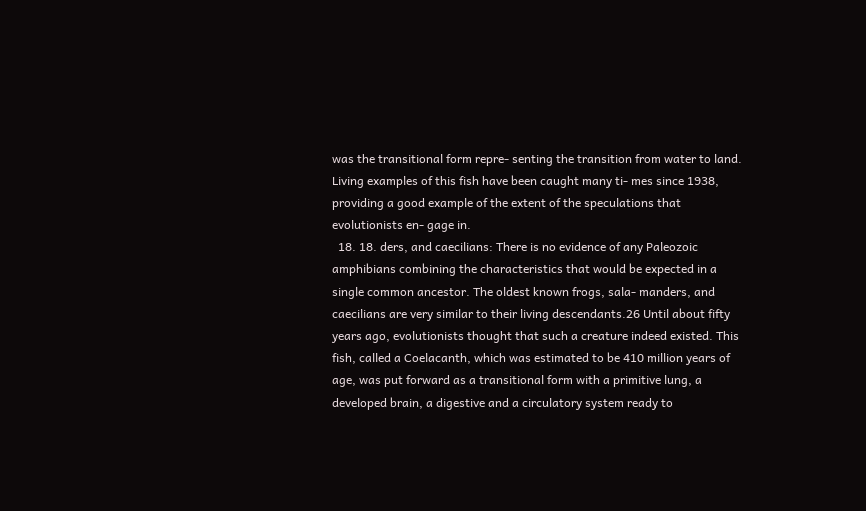was the transitional form repre- senting the transition from water to land. Living examples of this fish have been caught many ti- mes since 1938, providing a good example of the extent of the speculations that evolutionists en- gage in.
  18. 18. ders, and caecilians: There is no evidence of any Paleozoic amphibians combining the characteristics that would be expected in a single common ancestor. The oldest known frogs, sala- manders, and caecilians are very similar to their living descendants.26 Until about fifty years ago, evolutionists thought that such a creature indeed existed. This fish, called a Coelacanth, which was estimated to be 410 million years of age, was put forward as a transitional form with a primitive lung, a developed brain, a digestive and a circulatory system ready to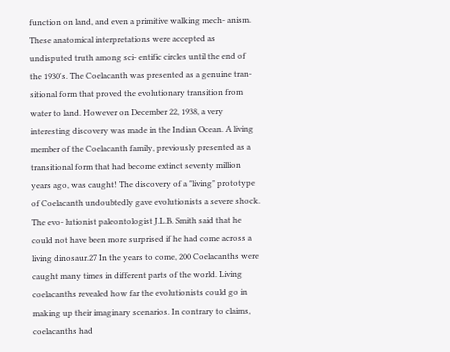function on land, and even a primitive walking mech- anism. These anatomical interpretations were accepted as undisputed truth among sci- entific circles until the end of the 1930's. The Coelacanth was presented as a genuine tran- sitional form that proved the evolutionary transition from water to land. However on December 22, 1938, a very interesting discovery was made in the Indian Ocean. A living member of the Coelacanth family, previously presented as a transitional form that had become extinct seventy million years ago, was caught! The discovery of a "living" prototype of Coelacanth undoubtedly gave evolutionists a severe shock. The evo- lutionist paleontologist J.L.B. Smith said that he could not have been more surprised if he had come across a living dinosaur.27 In the years to come, 200 Coelacanths were caught many times in different parts of the world. Living coelacanths revealed how far the evolutionists could go in making up their imaginary scenarios. In contrary to claims, coelacanths had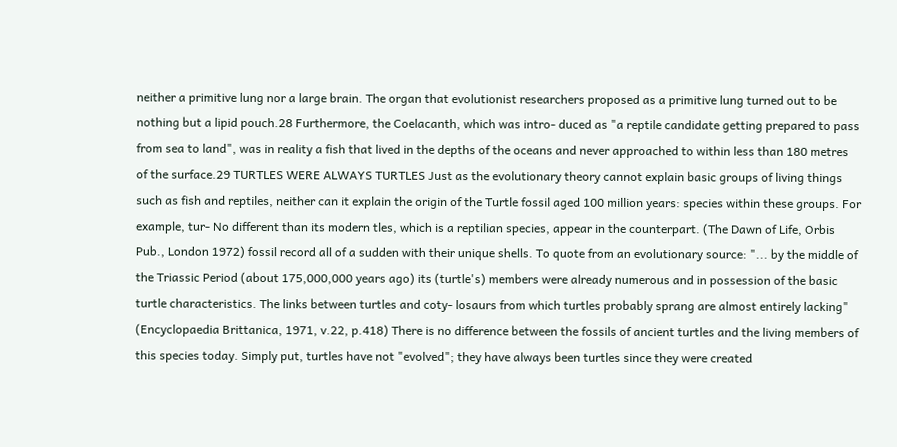neither a primitive lung nor a large brain. The organ that evolutionist researchers proposed as a primitive lung turned out to be nothing but a lipid pouch.28 Furthermore, the Coelacanth, which was intro- duced as "a reptile candidate getting prepared to pass from sea to land", was in reality a fish that lived in the depths of the oceans and never approached to within less than 180 metres of the surface.29 TURTLES WERE ALWAYS TURTLES Just as the evolutionary theory cannot explain basic groups of living things such as fish and reptiles, neither can it explain the origin of the Turtle fossil aged 100 million years: species within these groups. For example, tur- No different than its modern tles, which is a reptilian species, appear in the counterpart. (The Dawn of Life, Orbis Pub., London 1972) fossil record all of a sudden with their unique shells. To quote from an evolutionary source: "... by the middle of the Triassic Period (about 175,000,000 years ago) its (turtle's) members were already numerous and in possession of the basic turtle characteristics. The links between turtles and coty- losaurs from which turtles probably sprang are almost entirely lacking" (Encyclopaedia Brittanica, 1971, v.22, p.418) There is no difference between the fossils of ancient turtles and the living members of this species today. Simply put, turtles have not "evolved"; they have always been turtles since they were created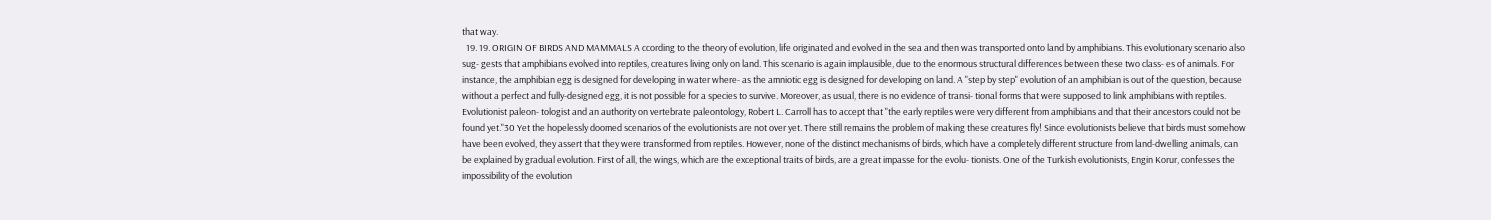that way.
  19. 19. ORIGIN OF BIRDS AND MAMMALS A ccording to the theory of evolution, life originated and evolved in the sea and then was transported onto land by amphibians. This evolutionary scenario also sug- gests that amphibians evolved into reptiles, creatures living only on land. This scenario is again implausible, due to the enormous structural differences between these two class- es of animals. For instance, the amphibian egg is designed for developing in water where- as the amniotic egg is designed for developing on land. A "step by step" evolution of an amphibian is out of the question, because without a perfect and fully-designed egg, it is not possible for a species to survive. Moreover, as usual, there is no evidence of transi- tional forms that were supposed to link amphibians with reptiles. Evolutionist paleon- tologist and an authority on vertebrate paleontology, Robert L. Carroll has to accept that "the early reptiles were very different from amphibians and that their ancestors could not be found yet."30 Yet the hopelessly doomed scenarios of the evolutionists are not over yet. There still remains the problem of making these creatures fly! Since evolutionists believe that birds must somehow have been evolved, they assert that they were transformed from reptiles. However, none of the distinct mechanisms of birds, which have a completely different structure from land-dwelling animals, can be explained by gradual evolution. First of all, the wings, which are the exceptional traits of birds, are a great impasse for the evolu- tionists. One of the Turkish evolutionists, Engin Korur, confesses the impossibility of the evolution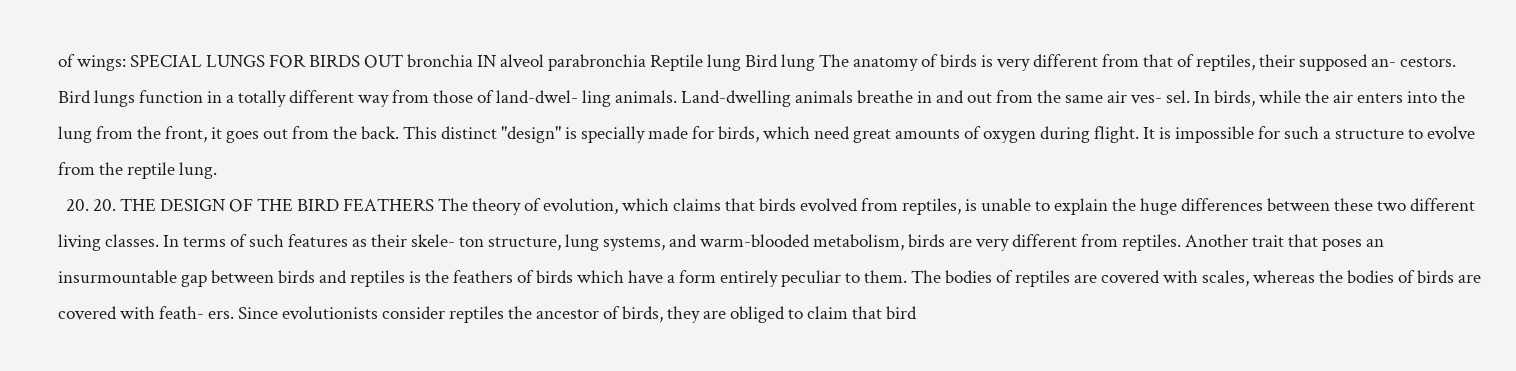of wings: SPECIAL LUNGS FOR BIRDS OUT bronchia IN alveol parabronchia Reptile lung Bird lung The anatomy of birds is very different from that of reptiles, their supposed an- cestors. Bird lungs function in a totally different way from those of land-dwel- ling animals. Land-dwelling animals breathe in and out from the same air ves- sel. In birds, while the air enters into the lung from the front, it goes out from the back. This distinct "design" is specially made for birds, which need great amounts of oxygen during flight. It is impossible for such a structure to evolve from the reptile lung.
  20. 20. THE DESIGN OF THE BIRD FEATHERS The theory of evolution, which claims that birds evolved from reptiles, is unable to explain the huge differences between these two different living classes. In terms of such features as their skele- ton structure, lung systems, and warm-blooded metabolism, birds are very different from reptiles. Another trait that poses an insurmountable gap between birds and reptiles is the feathers of birds which have a form entirely peculiar to them. The bodies of reptiles are covered with scales, whereas the bodies of birds are covered with feath- ers. Since evolutionists consider reptiles the ancestor of birds, they are obliged to claim that bird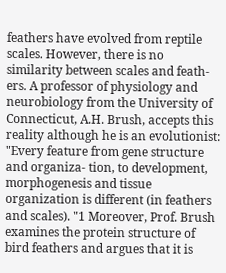feathers have evolved from reptile scales. However, there is no similarity between scales and feath- ers. A professor of physiology and neurobiology from the University of Connecticut, A.H. Brush, accepts this reality although he is an evolutionist: "Every feature from gene structure and organiza- tion, to development, morphogenesis and tissue organization is different (in feathers and scales). "1 Moreover, Prof. Brush examines the protein structure of bird feathers and argues that it is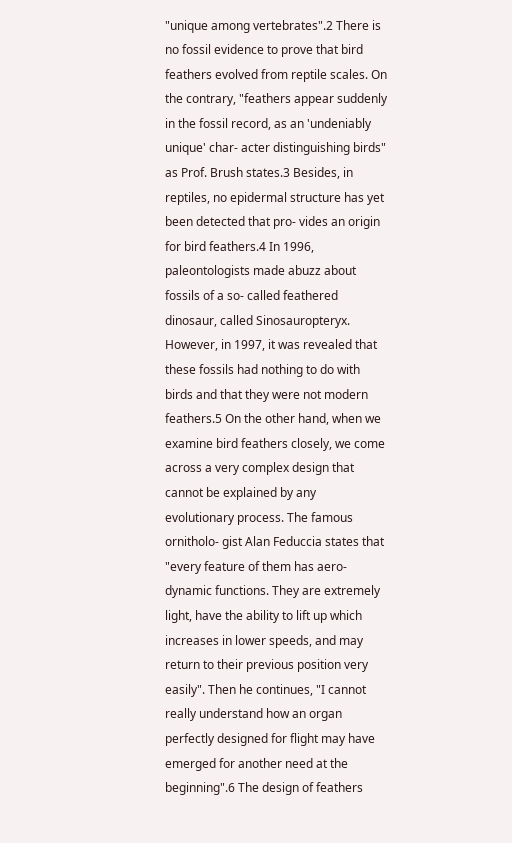"unique among vertebrates".2 There is no fossil evidence to prove that bird feathers evolved from reptile scales. On the contrary, "feathers appear suddenly in the fossil record, as an 'undeniably unique' char- acter distinguishing birds" as Prof. Brush states.3 Besides, in reptiles, no epidermal structure has yet been detected that pro- vides an origin for bird feathers.4 In 1996, paleontologists made abuzz about fossils of a so- called feathered dinosaur, called Sinosauropteryx. However, in 1997, it was revealed that these fossils had nothing to do with birds and that they were not modern feathers.5 On the other hand, when we examine bird feathers closely, we come across a very complex design that cannot be explained by any evolutionary process. The famous ornitholo- gist Alan Feduccia states that "every feature of them has aero- dynamic functions. They are extremely light, have the ability to lift up which increases in lower speeds, and may return to their previous position very easily". Then he continues, "I cannot really understand how an organ perfectly designed for flight may have emerged for another need at the beginning".6 The design of feathers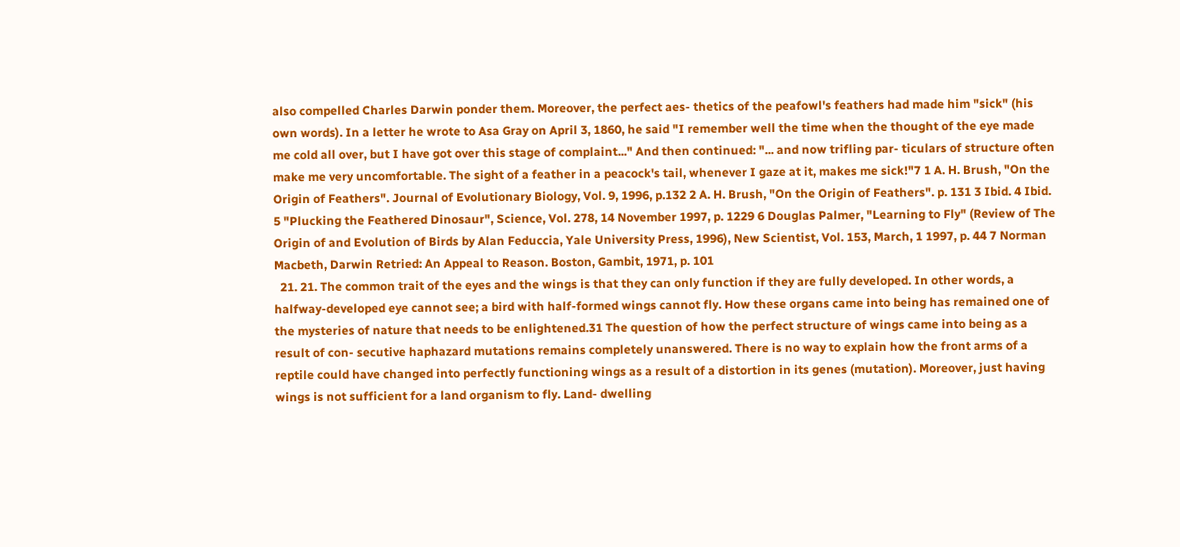also compelled Charles Darwin ponder them. Moreover, the perfect aes- thetics of the peafowl's feathers had made him "sick" (his own words). In a letter he wrote to Asa Gray on April 3, 1860, he said "I remember well the time when the thought of the eye made me cold all over, but I have got over this stage of complaint..." And then continued: "... and now trifling par- ticulars of structure often make me very uncomfortable. The sight of a feather in a peacock's tail, whenever I gaze at it, makes me sick!"7 1 A. H. Brush, "On the Origin of Feathers". Journal of Evolutionary Biology, Vol. 9, 1996, p.132 2 A. H. Brush, "On the Origin of Feathers". p. 131 3 Ibid. 4 Ibid. 5 "Plucking the Feathered Dinosaur", Science, Vol. 278, 14 November 1997, p. 1229 6 Douglas Palmer, "Learning to Fly" (Review of The Origin of and Evolution of Birds by Alan Feduccia, Yale University Press, 1996), New Scientist, Vol. 153, March, 1 1997, p. 44 7 Norman Macbeth, Darwin Retried: An Appeal to Reason. Boston, Gambit, 1971, p. 101
  21. 21. The common trait of the eyes and the wings is that they can only function if they are fully developed. In other words, a halfway-developed eye cannot see; a bird with half-formed wings cannot fly. How these organs came into being has remained one of the mysteries of nature that needs to be enlightened.31 The question of how the perfect structure of wings came into being as a result of con- secutive haphazard mutations remains completely unanswered. There is no way to explain how the front arms of a reptile could have changed into perfectly functioning wings as a result of a distortion in its genes (mutation). Moreover, just having wings is not sufficient for a land organism to fly. Land- dwelling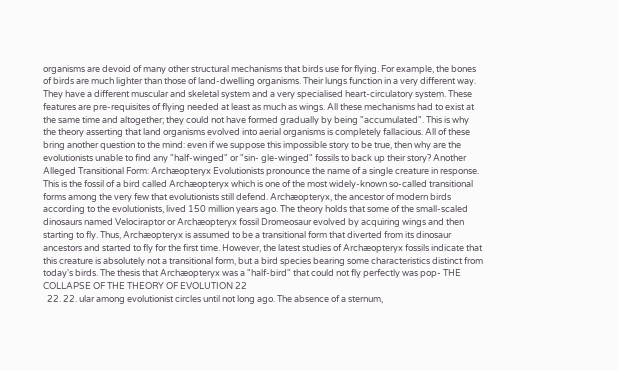organisms are devoid of many other structural mechanisms that birds use for flying. For example, the bones of birds are much lighter than those of land-dwelling organisms. Their lungs function in a very different way. They have a different muscular and skeletal system and a very specialised heart-circulatory system. These features are pre-requisites of flying needed at least as much as wings. All these mechanisms had to exist at the same time and altogether; they could not have formed gradually by being "accumulated". This is why the theory asserting that land organisms evolved into aerial organisms is completely fallacious. All of these bring another question to the mind: even if we suppose this impossible story to be true, then why are the evolutionists unable to find any "half-winged" or "sin- gle-winged" fossils to back up their story? Another Alleged Transitional Form: Archæopteryx Evolutionists pronounce the name of a single creature in response. This is the fossil of a bird called Archæopteryx which is one of the most widely-known so-called transitional forms among the very few that evolutionists still defend. Archæopteryx, the ancestor of modern birds according to the evolutionists, lived 150 million years ago. The theory holds that some of the small-scaled dinosaurs named Velociraptor or Archæopteryx fossil Dromeosaur evolved by acquiring wings and then starting to fly. Thus, Archæopteryx is assumed to be a transitional form that diverted from its dinosaur ancestors and started to fly for the first time. However, the latest studies of Archæopteryx fossils indicate that this creature is absolutely not a transitional form, but a bird species bearing some characteristics distinct from today's birds. The thesis that Archæopteryx was a "half-bird" that could not fly perfectly was pop- THE COLLAPSE OF THE THEORY OF EVOLUTION 22
  22. 22. ular among evolutionist circles until not long ago. The absence of a sternum,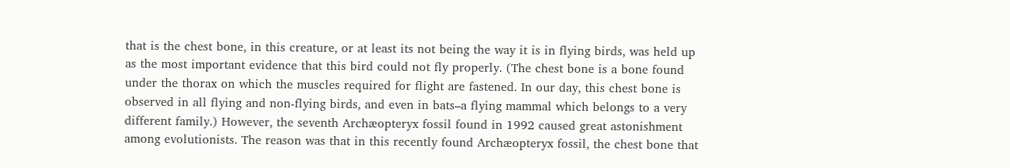that is the chest bone, in this creature, or at least its not being the way it is in flying birds, was held up as the most important evidence that this bird could not fly properly. (The chest bone is a bone found under the thorax on which the muscles required for flight are fastened. In our day, this chest bone is observed in all flying and non-flying birds, and even in bats–a flying mammal which belongs to a very different family.) However, the seventh Archæopteryx fossil found in 1992 caused great astonishment among evolutionists. The reason was that in this recently found Archæopteryx fossil, the chest bone that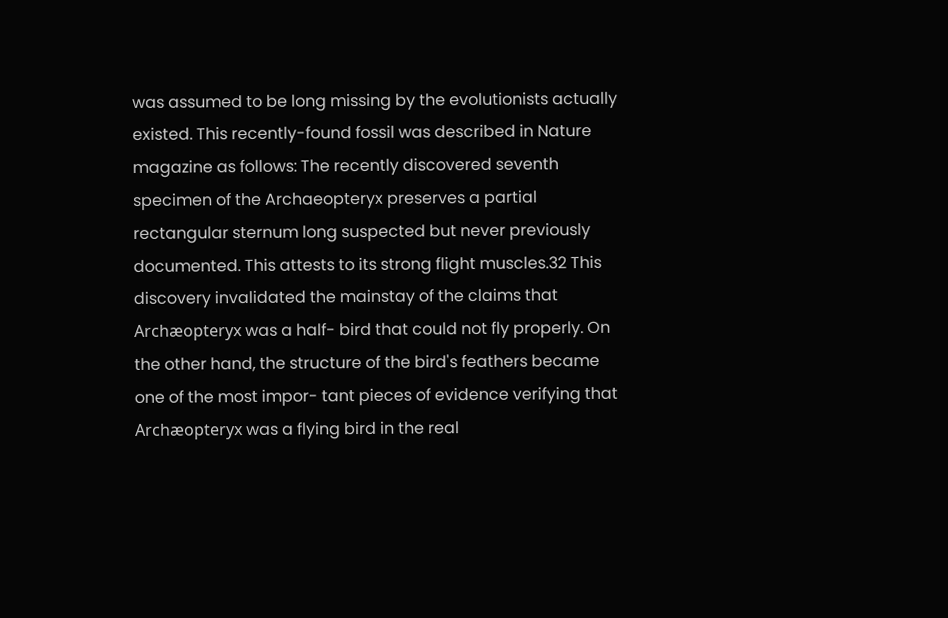was assumed to be long missing by the evolutionists actually existed. This recently-found fossil was described in Nature magazine as follows: The recently discovered seventh specimen of the Archaeopteryx preserves a partial rectangular sternum long suspected but never previously documented. This attests to its strong flight muscles.32 This discovery invalidated the mainstay of the claims that Archæopteryx was a half- bird that could not fly properly. On the other hand, the structure of the bird's feathers became one of the most impor- tant pieces of evidence verifying that Archæopteryx was a flying bird in the real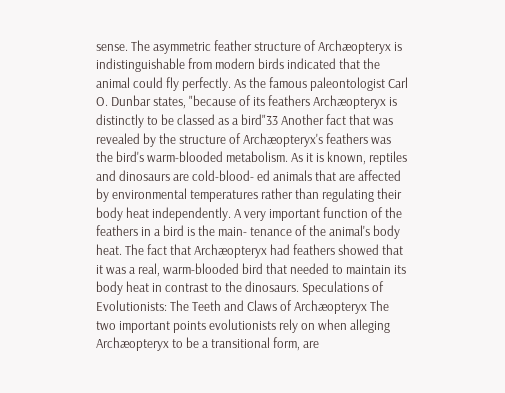sense. The asymmetric feather structure of Archæopteryx is indistinguishable from modern birds indicated that the animal could fly perfectly. As the famous paleontologist Carl O. Dunbar states, "because of its feathers Archæopteryx is distinctly to be classed as a bird"33 Another fact that was revealed by the structure of Archæopteryx's feathers was the bird's warm-blooded metabolism. As it is known, reptiles and dinosaurs are cold-blood- ed animals that are affected by environmental temperatures rather than regulating their body heat independently. A very important function of the feathers in a bird is the main- tenance of the animal's body heat. The fact that Archæopteryx had feathers showed that it was a real, warm-blooded bird that needed to maintain its body heat in contrast to the dinosaurs. Speculations of Evolutionists: The Teeth and Claws of Archæopteryx The two important points evolutionists rely on when alleging Archæopteryx to be a transitional form, are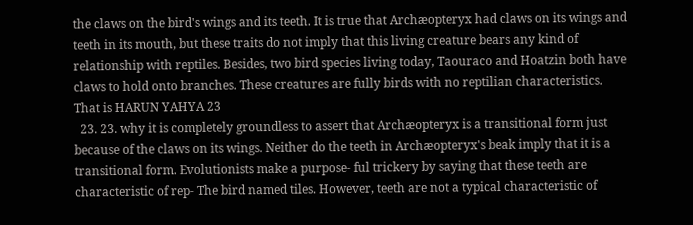the claws on the bird's wings and its teeth. It is true that Archæopteryx had claws on its wings and teeth in its mouth, but these traits do not imply that this living creature bears any kind of relationship with reptiles. Besides, two bird species living today, Taouraco and Hoatzin both have claws to hold onto branches. These creatures are fully birds with no reptilian characteristics. That is HARUN YAHYA 23
  23. 23. why it is completely groundless to assert that Archæopteryx is a transitional form just because of the claws on its wings. Neither do the teeth in Archæopteryx's beak imply that it is a transitional form. Evolutionists make a purpose- ful trickery by saying that these teeth are characteristic of rep- The bird named tiles. However, teeth are not a typical characteristic of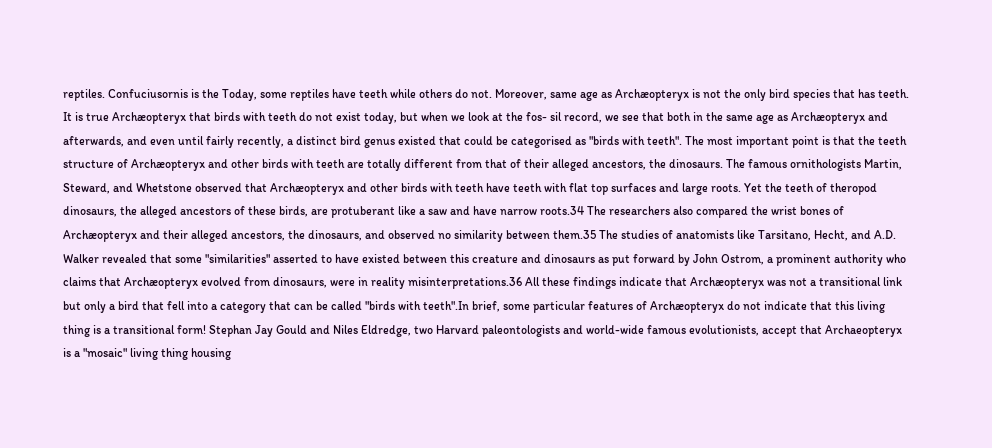reptiles. Confuciusornis is the Today, some reptiles have teeth while others do not. Moreover, same age as Archæopteryx is not the only bird species that has teeth. It is true Archæopteryx that birds with teeth do not exist today, but when we look at the fos- sil record, we see that both in the same age as Archæopteryx and afterwards, and even until fairly recently, a distinct bird genus existed that could be categorised as "birds with teeth". The most important point is that the teeth structure of Archæopteryx and other birds with teeth are totally different from that of their alleged ancestors, the dinosaurs. The famous ornithologists Martin, Steward, and Whetstone observed that Archæopteryx and other birds with teeth have teeth with flat top surfaces and large roots. Yet the teeth of theropod dinosaurs, the alleged ancestors of these birds, are protuberant like a saw and have narrow roots.34 The researchers also compared the wrist bones of Archæopteryx and their alleged ancestors, the dinosaurs, and observed no similarity between them.35 The studies of anatomists like Tarsitano, Hecht, and A.D. Walker revealed that some "similarities" asserted to have existed between this creature and dinosaurs as put forward by John Ostrom, a prominent authority who claims that Archæopteryx evolved from dinosaurs, were in reality misinterpretations.36 All these findings indicate that Archæopteryx was not a transitional link but only a bird that fell into a category that can be called "birds with teeth".In brief, some particular features of Archæopteryx do not indicate that this living thing is a transitional form! Stephan Jay Gould and Niles Eldredge, two Harvard paleontologists and world-wide famous evolutionists, accept that Archaeopteryx is a "mosaic" living thing housing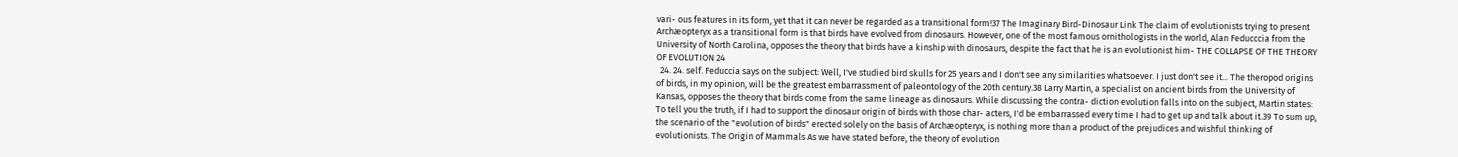vari- ous features in its form, yet that it can never be regarded as a transitional form!37 The Imaginary Bird-Dinosaur Link The claim of evolutionists trying to present Archæopteryx as a transitional form is that birds have evolved from dinosaurs. However, one of the most famous ornithologists in the world, Alan Feducccia from the University of North Carolina, opposes the theory that birds have a kinship with dinosaurs, despite the fact that he is an evolutionist him- THE COLLAPSE OF THE THEORY OF EVOLUTION 24
  24. 24. self. Feduccia says on the subject: Well, I've studied bird skulls for 25 years and I don't see any similarities whatsoever. I just don't see it... The theropod origins of birds, in my opinion, will be the greatest embarrassment of paleontology of the 20th century.38 Larry Martin, a specialist on ancient birds from the University of Kansas, opposes the theory that birds come from the same lineage as dinosaurs. While discussing the contra- diction evolution falls into on the subject, Martin states: To tell you the truth, if I had to support the dinosaur origin of birds with those char- acters, I'd be embarrassed every time I had to get up and talk about it.39 To sum up, the scenario of the "evolution of birds" erected solely on the basis of Archæopteryx, is nothing more than a product of the prejudices and wishful thinking of evolutionists. The Origin of Mammals As we have stated before, the theory of evolution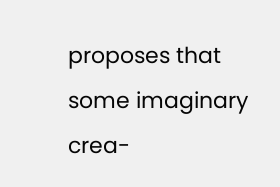proposes that some imaginary crea-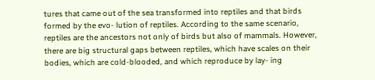tures that came out of the sea transformed into reptiles and that birds formed by the evo- lution of reptiles. According to the same scenario, reptiles are the ancestors not only of birds but also of mammals. However, there are big structural gaps between reptiles, which have scales on their bodies, which are cold-blooded, and which reproduce by lay- ing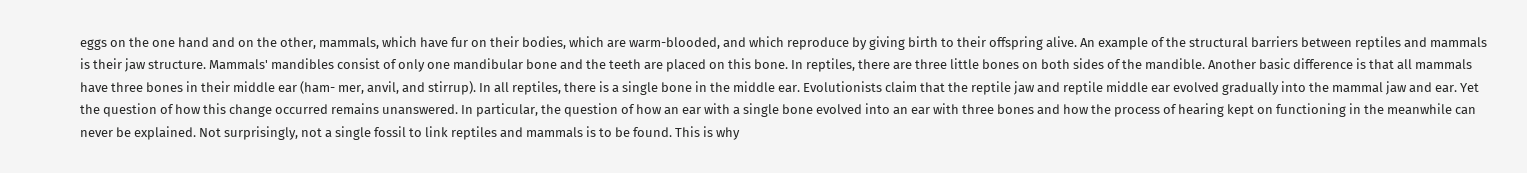eggs on the one hand and on the other, mammals, which have fur on their bodies, which are warm-blooded, and which reproduce by giving birth to their offspring alive. An example of the structural barriers between reptiles and mammals is their jaw structure. Mammals' mandibles consist of only one mandibular bone and the teeth are placed on this bone. In reptiles, there are three little bones on both sides of the mandible. Another basic difference is that all mammals have three bones in their middle ear (ham- mer, anvil, and stirrup). In all reptiles, there is a single bone in the middle ear. Evolutionists claim that the reptile jaw and reptile middle ear evolved gradually into the mammal jaw and ear. Yet the question of how this change occurred remains unanswered. In particular, the question of how an ear with a single bone evolved into an ear with three bones and how the process of hearing kept on functioning in the meanwhile can never be explained. Not surprisingly, not a single fossil to link reptiles and mammals is to be found. This is why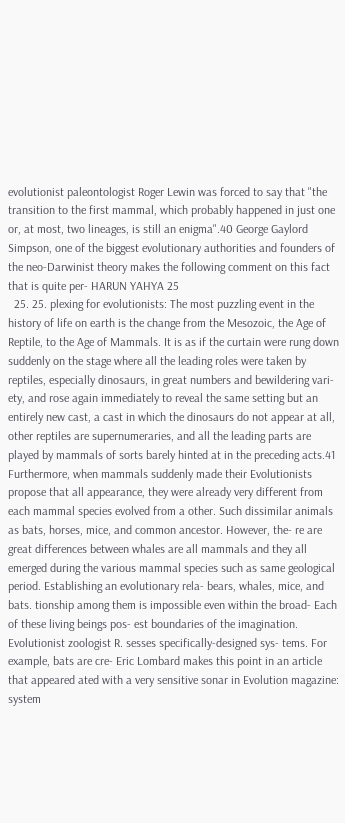evolutionist paleontologist Roger Lewin was forced to say that "the transition to the first mammal, which probably happened in just one or, at most, two lineages, is still an enigma".40 George Gaylord Simpson, one of the biggest evolutionary authorities and founders of the neo-Darwinist theory makes the following comment on this fact that is quite per- HARUN YAHYA 25
  25. 25. plexing for evolutionists: The most puzzling event in the history of life on earth is the change from the Mesozoic, the Age of Reptile, to the Age of Mammals. It is as if the curtain were rung down suddenly on the stage where all the leading roles were taken by reptiles, especially dinosaurs, in great numbers and bewildering vari- ety, and rose again immediately to reveal the same setting but an entirely new cast, a cast in which the dinosaurs do not appear at all, other reptiles are supernumeraries, and all the leading parts are played by mammals of sorts barely hinted at in the preceding acts.41 Furthermore, when mammals suddenly made their Evolutionists propose that all appearance, they were already very different from each mammal species evolved from a other. Such dissimilar animals as bats, horses, mice, and common ancestor. However, the- re are great differences between whales are all mammals and they all emerged during the various mammal species such as same geological period. Establishing an evolutionary rela- bears, whales, mice, and bats. tionship among them is impossible even within the broad- Each of these living beings pos- est boundaries of the imagination. Evolutionist zoologist R. sesses specifically-designed sys- tems. For example, bats are cre- Eric Lombard makes this point in an article that appeared ated with a very sensitive sonar in Evolution magazine: system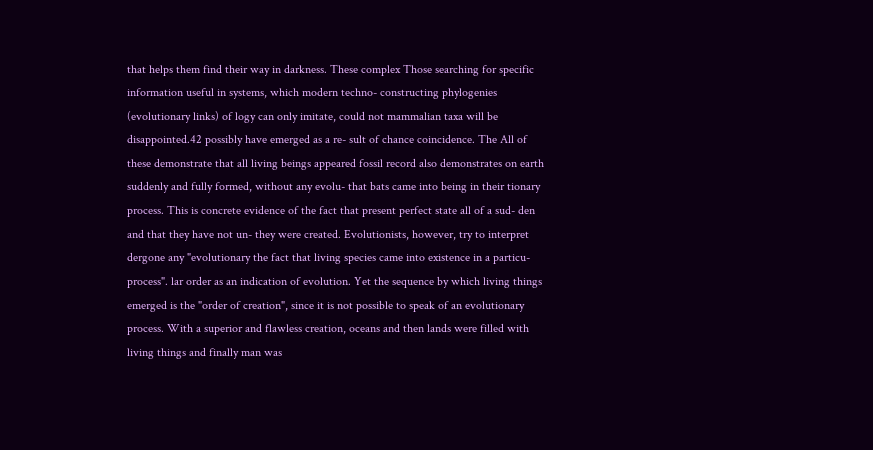that helps them find their way in darkness. These complex Those searching for specific information useful in systems, which modern techno- constructing phylogenies (evolutionary links) of logy can only imitate, could not mammalian taxa will be disappointed.42 possibly have emerged as a re- sult of chance coincidence. The All of these demonstrate that all living beings appeared fossil record also demonstrates on earth suddenly and fully formed, without any evolu- that bats came into being in their tionary process. This is concrete evidence of the fact that present perfect state all of a sud- den and that they have not un- they were created. Evolutionists, however, try to interpret dergone any "evolutionary the fact that living species came into existence in a particu- process". lar order as an indication of evolution. Yet the sequence by which living things emerged is the "order of creation", since it is not possible to speak of an evolutionary process. With a superior and flawless creation, oceans and then lands were filled with living things and finally man was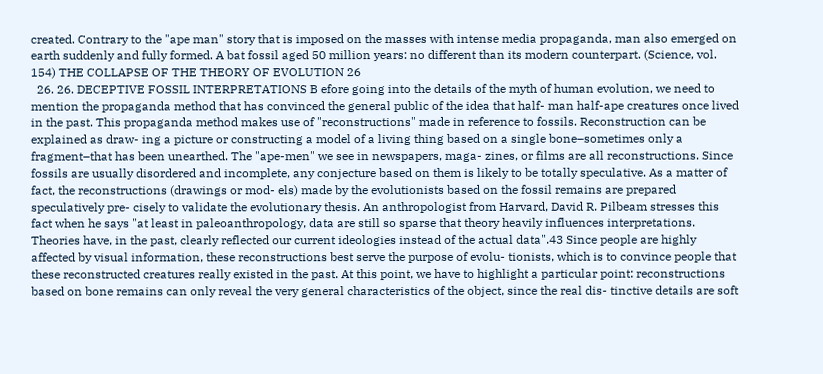created. Contrary to the "ape man" story that is imposed on the masses with intense media propaganda, man also emerged on earth suddenly and fully formed. A bat fossil aged 50 million years: no different than its modern counterpart. (Science, vol. 154) THE COLLAPSE OF THE THEORY OF EVOLUTION 26
  26. 26. DECEPTIVE FOSSIL INTERPRETATIONS B efore going into the details of the myth of human evolution, we need to mention the propaganda method that has convinced the general public of the idea that half- man half-ape creatures once lived in the past. This propaganda method makes use of "reconstructions" made in reference to fossils. Reconstruction can be explained as draw- ing a picture or constructing a model of a living thing based on a single bone–sometimes only a fragment–that has been unearthed. The "ape-men" we see in newspapers, maga- zines, or films are all reconstructions. Since fossils are usually disordered and incomplete, any conjecture based on them is likely to be totally speculative. As a matter of fact, the reconstructions (drawings or mod- els) made by the evolutionists based on the fossil remains are prepared speculatively pre- cisely to validate the evolutionary thesis. An anthropologist from Harvard, David R. Pilbeam stresses this fact when he says "at least in paleoanthropology, data are still so sparse that theory heavily influences interpretations. Theories have, in the past, clearly reflected our current ideologies instead of the actual data".43 Since people are highly affected by visual information, these reconstructions best serve the purpose of evolu- tionists, which is to convince people that these reconstructed creatures really existed in the past. At this point, we have to highlight a particular point: reconstructions based on bone remains can only reveal the very general characteristics of the object, since the real dis- tinctive details are soft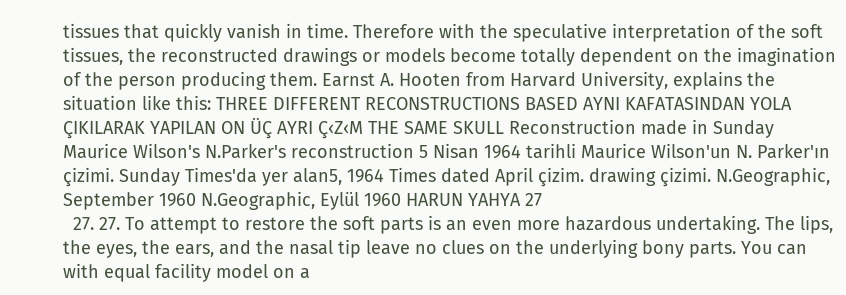tissues that quickly vanish in time. Therefore with the speculative interpretation of the soft tissues, the reconstructed drawings or models become totally dependent on the imagination of the person producing them. Earnst A. Hooten from Harvard University, explains the situation like this: THREE DIFFERENT RECONSTRUCTIONS BASED AYNI KAFATASINDAN YOLA ÇIKILARAK YAPILAN ON ÜÇ AYRI Ç‹Z‹M THE SAME SKULL Reconstruction made in Sunday Maurice Wilson's N.Parker's reconstruction 5 Nisan 1964 tarihli Maurice Wilson'un N. Parker'ın çizimi. Sunday Times'da yer alan5, 1964 Times dated April çizim. drawing çizimi. N.Geographic, September 1960 N.Geographic, Eylül 1960 HARUN YAHYA 27
  27. 27. To attempt to restore the soft parts is an even more hazardous undertaking. The lips, the eyes, the ears, and the nasal tip leave no clues on the underlying bony parts. You can with equal facility model on a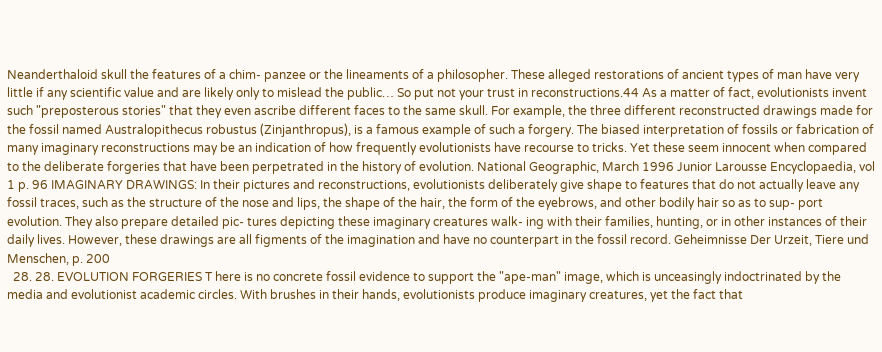Neanderthaloid skull the features of a chim- panzee or the lineaments of a philosopher. These alleged restorations of ancient types of man have very little if any scientific value and are likely only to mislead the public… So put not your trust in reconstructions.44 As a matter of fact, evolutionists invent such "preposterous stories" that they even ascribe different faces to the same skull. For example, the three different reconstructed drawings made for the fossil named Australopithecus robustus (Zinjanthropus), is a famous example of such a forgery. The biased interpretation of fossils or fabrication of many imaginary reconstructions may be an indication of how frequently evolutionists have recourse to tricks. Yet these seem innocent when compared to the deliberate forgeries that have been perpetrated in the history of evolution. National Geographic, March 1996 Junior Larousse Encyclopaedia, vol 1 p. 96 IMAGINARY DRAWINGS: In their pictures and reconstructions, evolutionists deliberately give shape to features that do not actually leave any fossil traces, such as the structure of the nose and lips, the shape of the hair, the form of the eyebrows, and other bodily hair so as to sup- port evolution. They also prepare detailed pic- tures depicting these imaginary creatures walk- ing with their families, hunting, or in other instances of their daily lives. However, these drawings are all figments of the imagination and have no counterpart in the fossil record. Geheimnisse Der Urzeit, Tiere und Menschen, p. 200
  28. 28. EVOLUTION FORGERIES T here is no concrete fossil evidence to support the "ape-man" image, which is unceasingly indoctrinated by the media and evolutionist academic circles. With brushes in their hands, evolutionists produce imaginary creatures, yet the fact that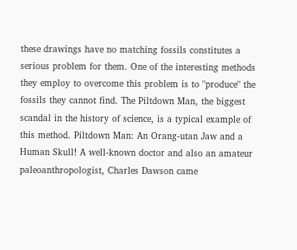these drawings have no matching fossils constitutes a serious problem for them. One of the interesting methods they employ to overcome this problem is to "produce" the fossils they cannot find. The Piltdown Man, the biggest scandal in the history of science, is a typical example of this method. Piltdown Man: An Orang-utan Jaw and a Human Skull! A well-known doctor and also an amateur paleoanthropologist, Charles Dawson came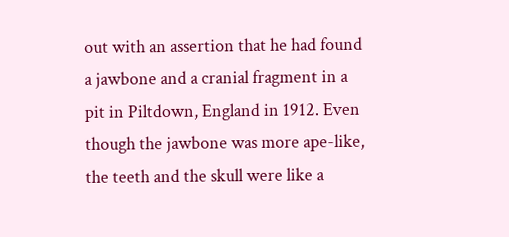out with an assertion that he had found a jawbone and a cranial fragment in a pit in Piltdown, England in 1912. Even though the jawbone was more ape-like, the teeth and the skull were like a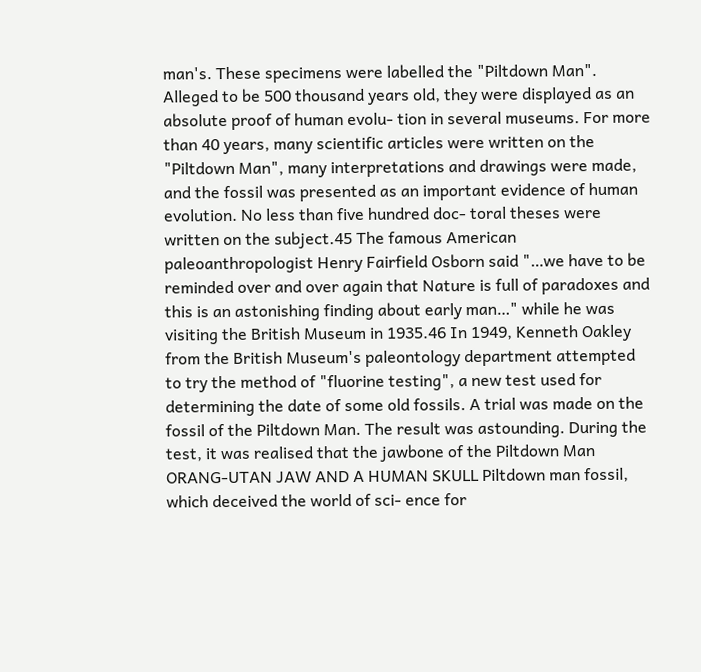man's. These specimens were labelled the "Piltdown Man". Alleged to be 500 thousand years old, they were displayed as an absolute proof of human evolu- tion in several museums. For more than 40 years, many scientific articles were written on the "Piltdown Man", many interpretations and drawings were made, and the fossil was presented as an important evidence of human evolution. No less than five hundred doc- toral theses were written on the subject.45 The famous American paleoanthropologist Henry Fairfield Osborn said "…we have to be reminded over and over again that Nature is full of paradoxes and this is an astonishing finding about early man…" while he was visiting the British Museum in 1935.46 In 1949, Kenneth Oakley from the British Museum's paleontology department attempted to try the method of "fluorine testing", a new test used for determining the date of some old fossils. A trial was made on the fossil of the Piltdown Man. The result was astounding. During the test, it was realised that the jawbone of the Piltdown Man ORANG-UTAN JAW AND A HUMAN SKULL Piltdown man fossil, which deceived the world of sci- ence for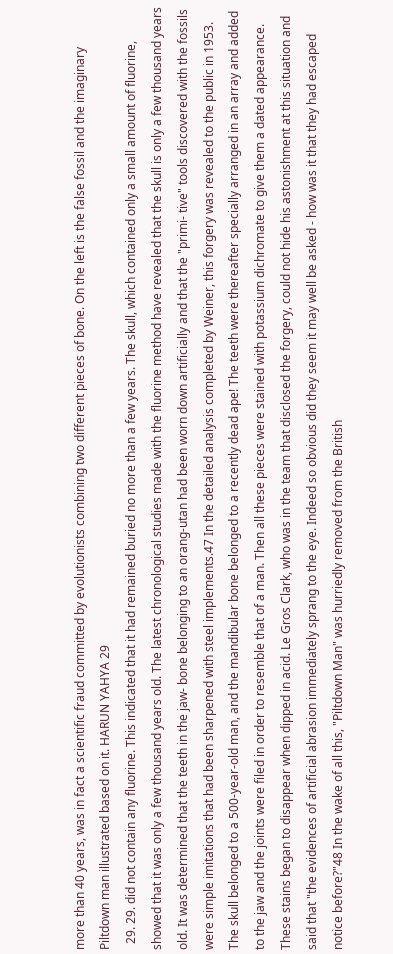more than 40 years, was in fact a scientific fraud committed by evolutionists combining two different pieces of bone. On the left is the false fossil and the imaginary Piltdown man illustrated based on it. HARUN YAHYA 29
  29. 29. did not contain any fluorine. This indicated that it had remained buried no more than a few years. The skull, which contained only a small amount of fluorine, showed that it was only a few thousand years old. The latest chronological studies made with the fluorine method have revealed that the skull is only a few thousand years old. It was determined that the teeth in the jaw- bone belonging to an orang-utan had been worn down artificially and that the "primi- tive" tools discovered with the fossils were simple imitations that had been sharpened with steel implements.47 In the detailed analysis completed by Weiner, this forgery was revealed to the public in 1953. The skull belonged to a 500-year-old man, and the mandibular bone belonged to a recently dead ape! The teeth were thereafter specially arranged in an array and added to the jaw and the joints were filed in order to resemble that of a man. Then all these pieces were stained with potassium dichromate to give them a dated appearance. These stains began to disappear when dipped in acid. Le Gros Clark, who was in the team that disclosed the forgery, could not hide his astonishment at this situation and said that "the evidences of artificial abrasion immediately sprang to the eye. Indeed so obvious did they seem it may well be asked - how was it that they had escaped notice before?"48 In the wake of all this, "Piltdown Man" was hurriedly removed from the British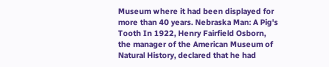Museum where it had been displayed for more than 40 years. Nebraska Man: A Pig's Tooth In 1922, Henry Fairfield Osborn, the manager of the American Museum of Natural History, declared that he had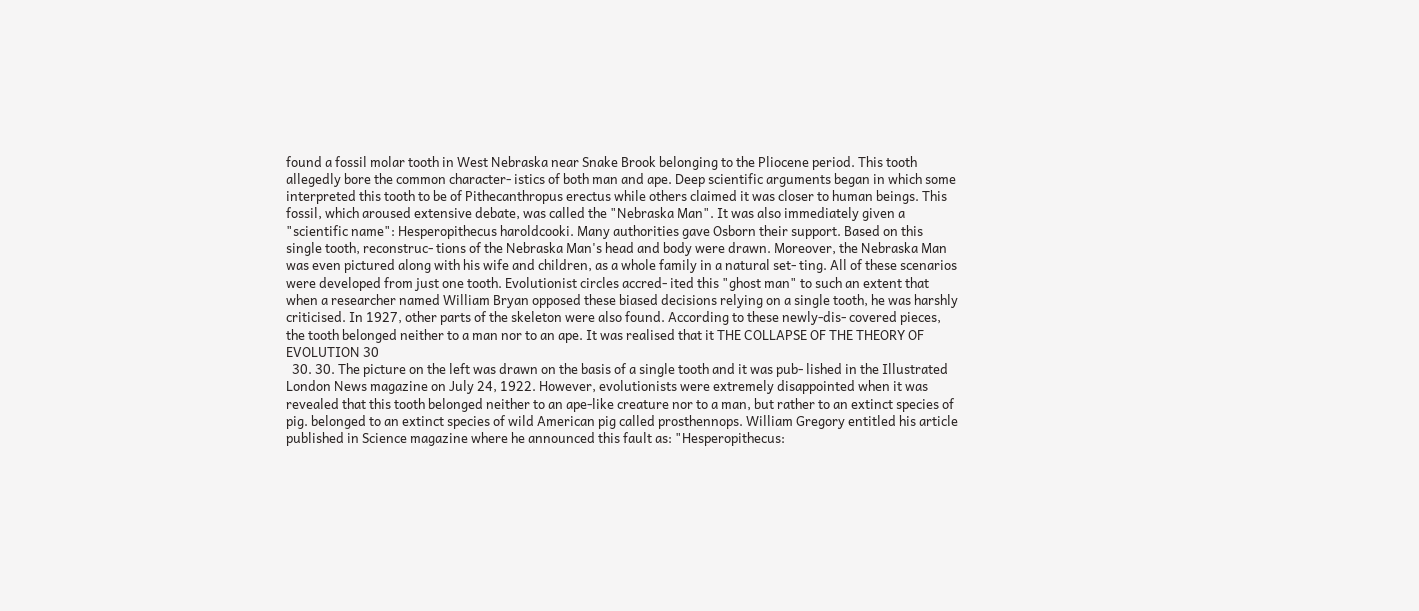found a fossil molar tooth in West Nebraska near Snake Brook belonging to the Pliocene period. This tooth allegedly bore the common character- istics of both man and ape. Deep scientific arguments began in which some interpreted this tooth to be of Pithecanthropus erectus while others claimed it was closer to human beings. This fossil, which aroused extensive debate, was called the "Nebraska Man". It was also immediately given a "scientific name": Hesperopithecus haroldcooki. Many authorities gave Osborn their support. Based on this single tooth, reconstruc- tions of the Nebraska Man's head and body were drawn. Moreover, the Nebraska Man was even pictured along with his wife and children, as a whole family in a natural set- ting. All of these scenarios were developed from just one tooth. Evolutionist circles accred- ited this "ghost man" to such an extent that when a researcher named William Bryan opposed these biased decisions relying on a single tooth, he was harshly criticised. In 1927, other parts of the skeleton were also found. According to these newly-dis- covered pieces, the tooth belonged neither to a man nor to an ape. It was realised that it THE COLLAPSE OF THE THEORY OF EVOLUTION 30
  30. 30. The picture on the left was drawn on the basis of a single tooth and it was pub- lished in the Illustrated London News magazine on July 24, 1922. However, evolutionists were extremely disappointed when it was revealed that this tooth belonged neither to an ape-like creature nor to a man, but rather to an extinct species of pig. belonged to an extinct species of wild American pig called prosthennops. William Gregory entitled his article published in Science magazine where he announced this fault as: "Hesperopithecus: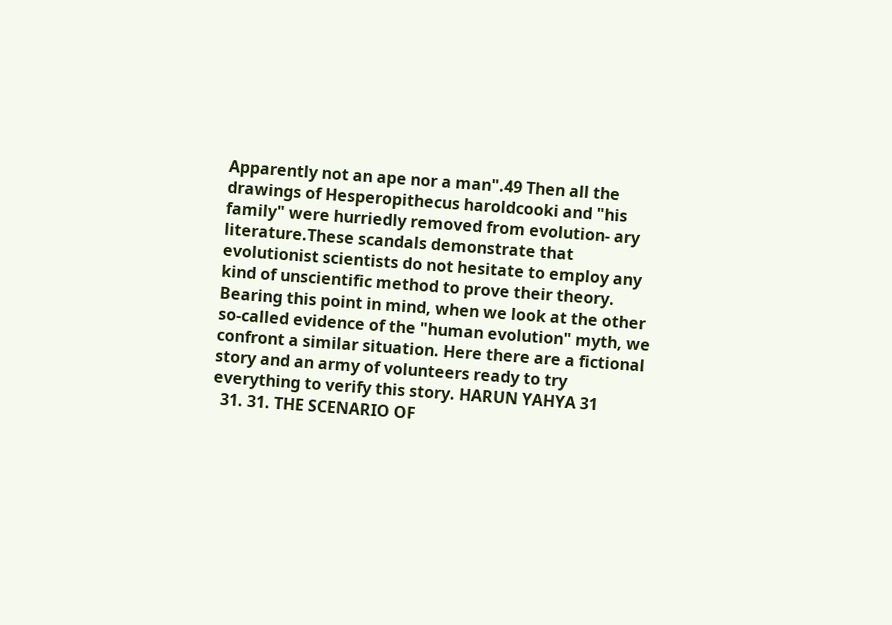Apparently not an ape nor a man".49 Then all the drawings of Hesperopithecus haroldcooki and "his family" were hurriedly removed from evolution- ary literature.These scandals demonstrate that evolutionist scientists do not hesitate to employ any kind of unscientific method to prove their theory. Bearing this point in mind, when we look at the other so-called evidence of the "human evolution" myth, we confront a similar situation. Here there are a fictional story and an army of volunteers ready to try everything to verify this story. HARUN YAHYA 31
  31. 31. THE SCENARIO OF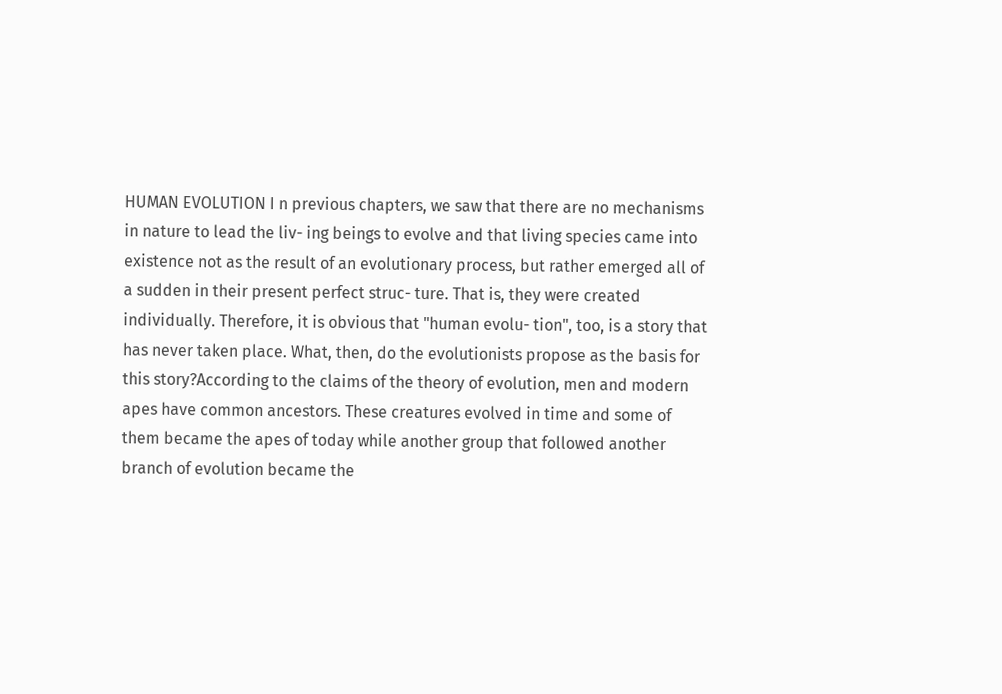HUMAN EVOLUTION I n previous chapters, we saw that there are no mechanisms in nature to lead the liv- ing beings to evolve and that living species came into existence not as the result of an evolutionary process, but rather emerged all of a sudden in their present perfect struc- ture. That is, they were created individually. Therefore, it is obvious that "human evolu- tion", too, is a story that has never taken place. What, then, do the evolutionists propose as the basis for this story?According to the claims of the theory of evolution, men and modern apes have common ancestors. These creatures evolved in time and some of them became the apes of today while another group that followed another branch of evolution became the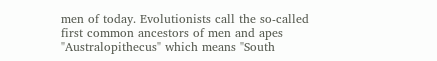men of today. Evolutionists call the so-called first common ancestors of men and apes "Australopithecus" which means "South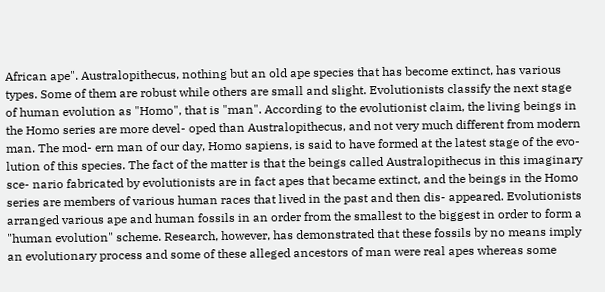African ape". Australopithecus, nothing but an old ape species that has become extinct, has various types. Some of them are robust while others are small and slight. Evolutionists classify the next stage of human evolution as "Homo", that is "man". According to the evolutionist claim, the living beings in the Homo series are more devel- oped than Australopithecus, and not very much different from modern man. The mod- ern man of our day, Homo sapiens, is said to have formed at the latest stage of the evo- lution of this species. The fact of the matter is that the beings called Australopithecus in this imaginary sce- nario fabricated by evolutionists are in fact apes that became extinct, and the beings in the Homo series are members of various human races that lived in the past and then dis- appeared. Evolutionists arranged various ape and human fossils in an order from the smallest to the biggest in order to form a "human evolution" scheme. Research, however, has demonstrated that these fossils by no means imply an evolutionary process and some of these alleged ancestors of man were real apes whereas some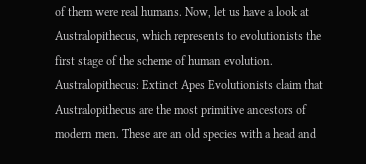of them were real humans. Now, let us have a look at Australopithecus, which represents to evolutionists the first stage of the scheme of human evolution. Australopithecus: Extinct Apes Evolutionists claim that Australopithecus are the most primitive ancestors of modern men. These are an old species with a head and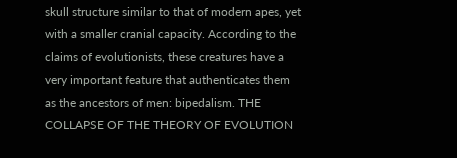skull structure similar to that of modern apes, yet with a smaller cranial capacity. According to the claims of evolutionists, these creatures have a very important feature that authenticates them as the ancestors of men: bipedalism. THE COLLAPSE OF THE THEORY OF EVOLUTION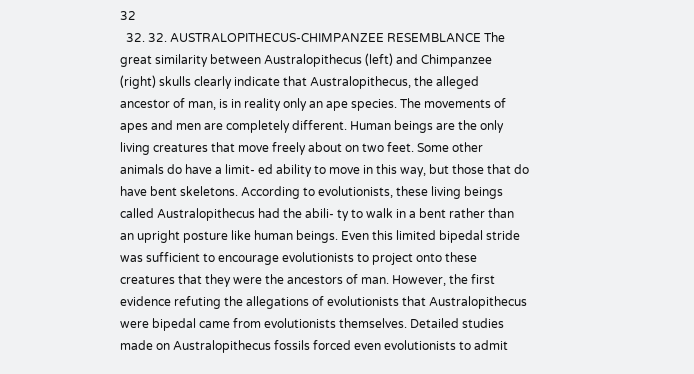32
  32. 32. AUSTRALOPITHECUS-CHIMPANZEE RESEMBLANCE The great similarity between Australopithecus (left) and Chimpanzee (right) skulls clearly indicate that Australopithecus, the alleged ancestor of man, is in reality only an ape species. The movements of apes and men are completely different. Human beings are the only living creatures that move freely about on two feet. Some other animals do have a limit- ed ability to move in this way, but those that do have bent skeletons. According to evolutionists, these living beings called Australopithecus had the abili- ty to walk in a bent rather than an upright posture like human beings. Even this limited bipedal stride was sufficient to encourage evolutionists to project onto these creatures that they were the ancestors of man. However, the first evidence refuting the allegations of evolutionists that Australopithecus were bipedal came from evolutionists themselves. Detailed studies made on Australopithecus fossils forced even evolutionists to admit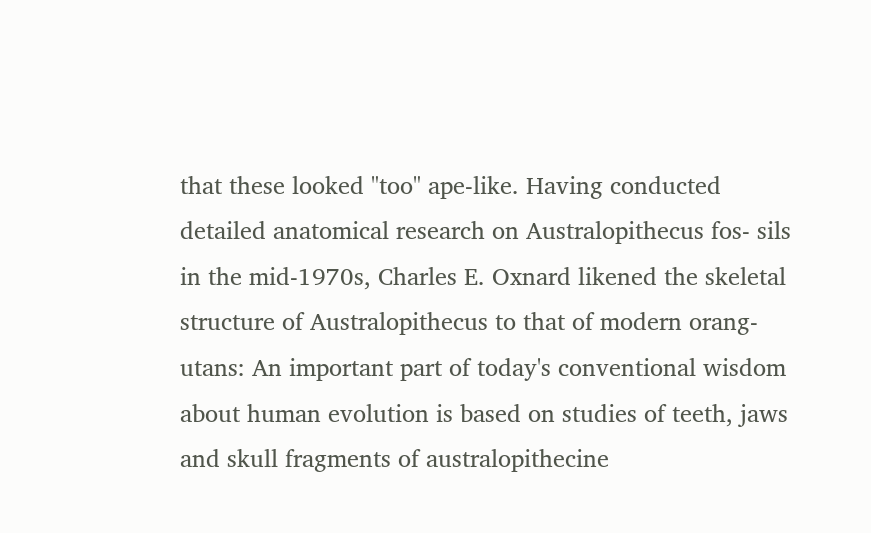that these looked "too" ape-like. Having conducted detailed anatomical research on Australopithecus fos- sils in the mid-1970s, Charles E. Oxnard likened the skeletal structure of Australopithecus to that of modern orang-utans: An important part of today's conventional wisdom about human evolution is based on studies of teeth, jaws and skull fragments of australopithecine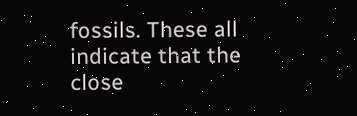fossils. These all indicate that the close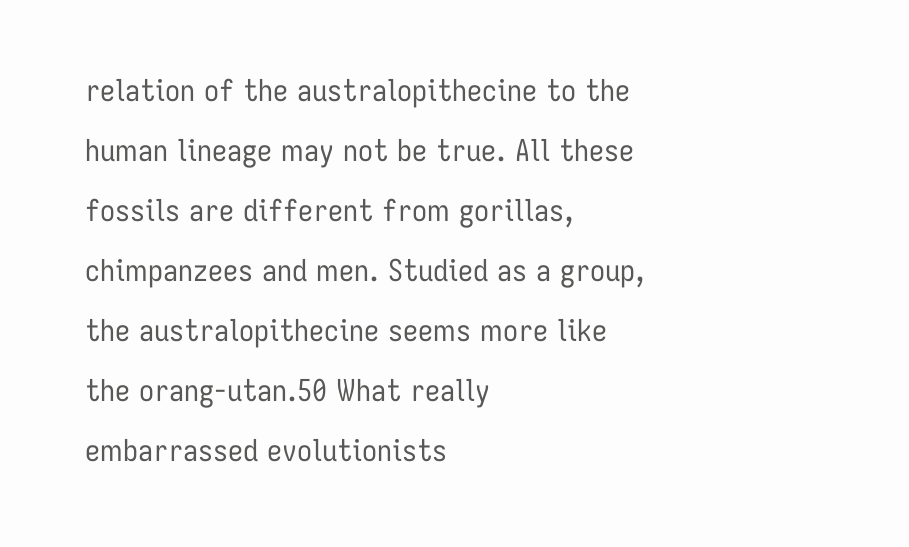relation of the australopithecine to the human lineage may not be true. All these fossils are different from gorillas, chimpanzees and men. Studied as a group, the australopithecine seems more like the orang-utan.50 What really embarrassed evolutionists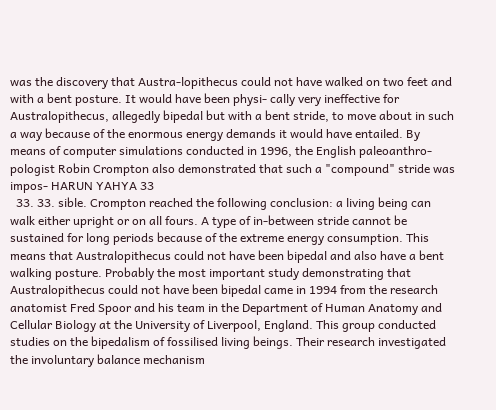was the discovery that Austra-lopithecus could not have walked on two feet and with a bent posture. It would have been physi- cally very ineffective for Australopithecus, allegedly bipedal but with a bent stride, to move about in such a way because of the enormous energy demands it would have entailed. By means of computer simulations conducted in 1996, the English paleoanthro- pologist Robin Crompton also demonstrated that such a "compound" stride was impos- HARUN YAHYA 33
  33. 33. sible. Crompton reached the following conclusion: a living being can walk either upright or on all fours. A type of in-between stride cannot be sustained for long periods because of the extreme energy consumption. This means that Australopithecus could not have been bipedal and also have a bent walking posture. Probably the most important study demonstrating that Australopithecus could not have been bipedal came in 1994 from the research anatomist Fred Spoor and his team in the Department of Human Anatomy and Cellular Biology at the University of Liverpool, England. This group conducted studies on the bipedalism of fossilised living beings. Their research investigated the involuntary balance mechanism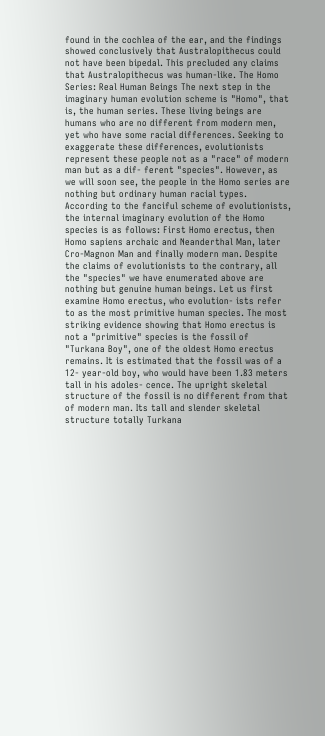found in the cochlea of the ear, and the findings showed conclusively that Australopithecus could not have been bipedal. This precluded any claims that Australopithecus was human-like. The Homo Series: Real Human Beings The next step in the imaginary human evolution scheme is "Homo", that is, the human series. These living beings are humans who are no different from modern men, yet who have some racial differences. Seeking to exaggerate these differences, evolutionists represent these people not as a "race" of modern man but as a dif- ferent "species". However, as we will soon see, the people in the Homo series are nothing but ordinary human racial types. According to the fanciful scheme of evolutionists, the internal imaginary evolution of the Homo species is as follows: First Homo erectus, then Homo sapiens archaic and Neanderthal Man, later Cro-Magnon Man and finally modern man. Despite the claims of evolutionists to the contrary, all the "species" we have enumerated above are nothing but genuine human beings. Let us first examine Homo erectus, who evolution- ists refer to as the most primitive human species. The most striking evidence showing that Homo erectus is not a "primitive" species is the fossil of "Turkana Boy", one of the oldest Homo erectus remains. It is estimated that the fossil was of a 12- year-old boy, who would have been 1.83 meters tall in his adoles- cence. The upright skeletal structure of the fossil is no different from that of modern man. Its tall and slender skeletal structure totally Turkana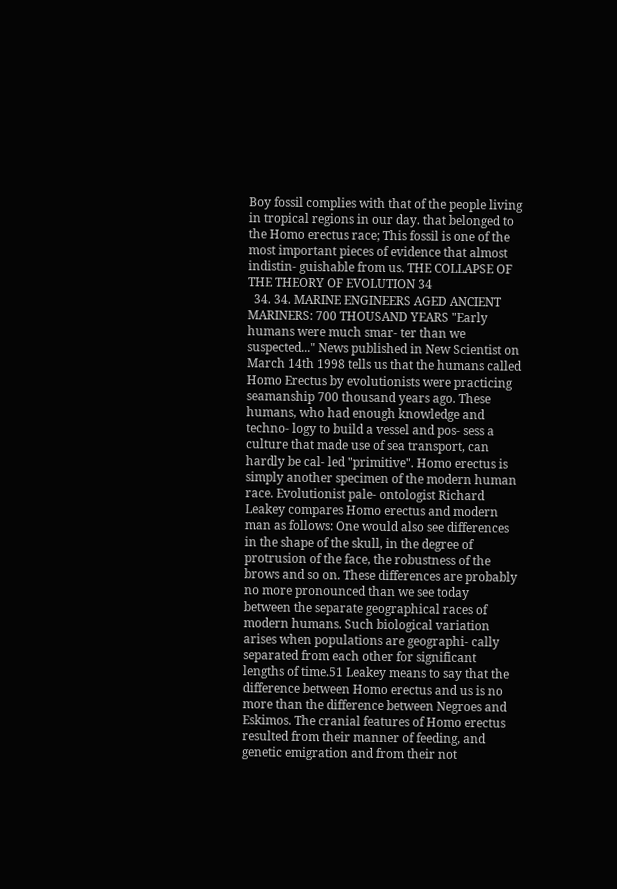Boy fossil complies with that of the people living in tropical regions in our day. that belonged to the Homo erectus race; This fossil is one of the most important pieces of evidence that almost indistin- guishable from us. THE COLLAPSE OF THE THEORY OF EVOLUTION 34
  34. 34. MARINE ENGINEERS AGED ANCIENT MARINERS: 700 THOUSAND YEARS "Early humans were much smar- ter than we suspected..." News published in New Scientist on March 14th 1998 tells us that the humans called Homo Erectus by evolutionists were practicing seamanship 700 thousand years ago. These humans, who had enough knowledge and techno- logy to build a vessel and pos- sess a culture that made use of sea transport, can hardly be cal- led "primitive". Homo erectus is simply another specimen of the modern human race. Evolutionist pale- ontologist Richard Leakey compares Homo erectus and modern man as follows: One would also see differences in the shape of the skull, in the degree of protrusion of the face, the robustness of the brows and so on. These differences are probably no more pronounced than we see today between the separate geographical races of modern humans. Such biological variation arises when populations are geographi- cally separated from each other for significant lengths of time.51 Leakey means to say that the difference between Homo erectus and us is no more than the difference between Negroes and Eskimos. The cranial features of Homo erectus resulted from their manner of feeding, and genetic emigration and from their not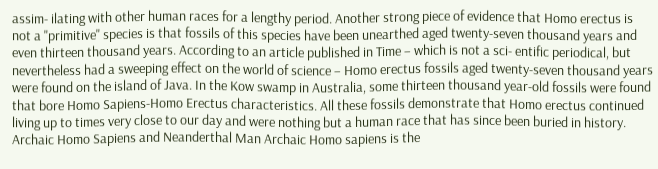assim- ilating with other human races for a lengthy period. Another strong piece of evidence that Homo erectus is not a "primitive" species is that fossils of this species have been unearthed aged twenty-seven thousand years and even thirteen thousand years. According to an article published in Time – which is not a sci- entific periodical, but nevertheless had a sweeping effect on the world of science – Homo erectus fossils aged twenty-seven thousand years were found on the island of Java. In the Kow swamp in Australia, some thirteen thousand year-old fossils were found that bore Homo Sapiens-Homo Erectus characteristics. All these fossils demonstrate that Homo erectus continued living up to times very close to our day and were nothing but a human race that has since been buried in history. Archaic Homo Sapiens and Neanderthal Man Archaic Homo sapiens is the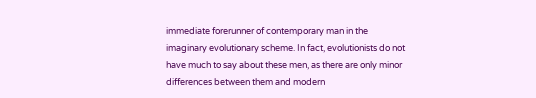immediate forerunner of contemporary man in the imaginary evolutionary scheme. In fact, evolutionists do not have much to say about these men, as there are only minor differences between them and modern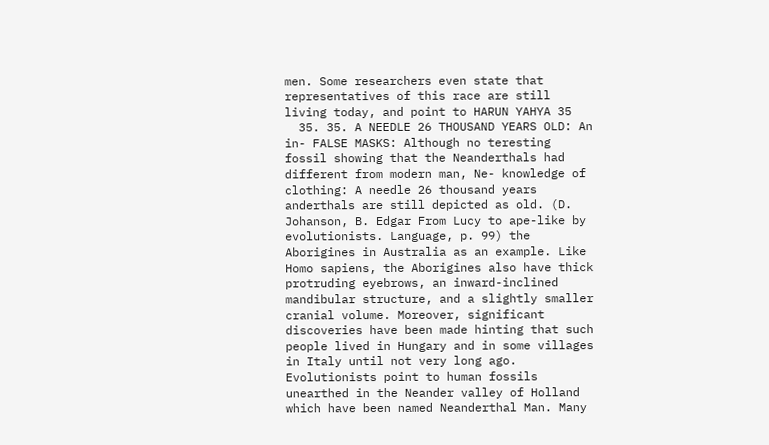men. Some researchers even state that representatives of this race are still living today, and point to HARUN YAHYA 35
  35. 35. A NEEDLE 26 THOUSAND YEARS OLD: An in- FALSE MASKS: Although no teresting fossil showing that the Neanderthals had different from modern man, Ne- knowledge of clothing: A needle 26 thousand years anderthals are still depicted as old. (D. Johanson, B. Edgar From Lucy to ape-like by evolutionists. Language, p. 99) the Aborigines in Australia as an example. Like Homo sapiens, the Aborigines also have thick protruding eyebrows, an inward-inclined mandibular structure, and a slightly smaller cranial volume. Moreover, significant discoveries have been made hinting that such people lived in Hungary and in some villages in Italy until not very long ago. Evolutionists point to human fossils unearthed in the Neander valley of Holland which have been named Neanderthal Man. Many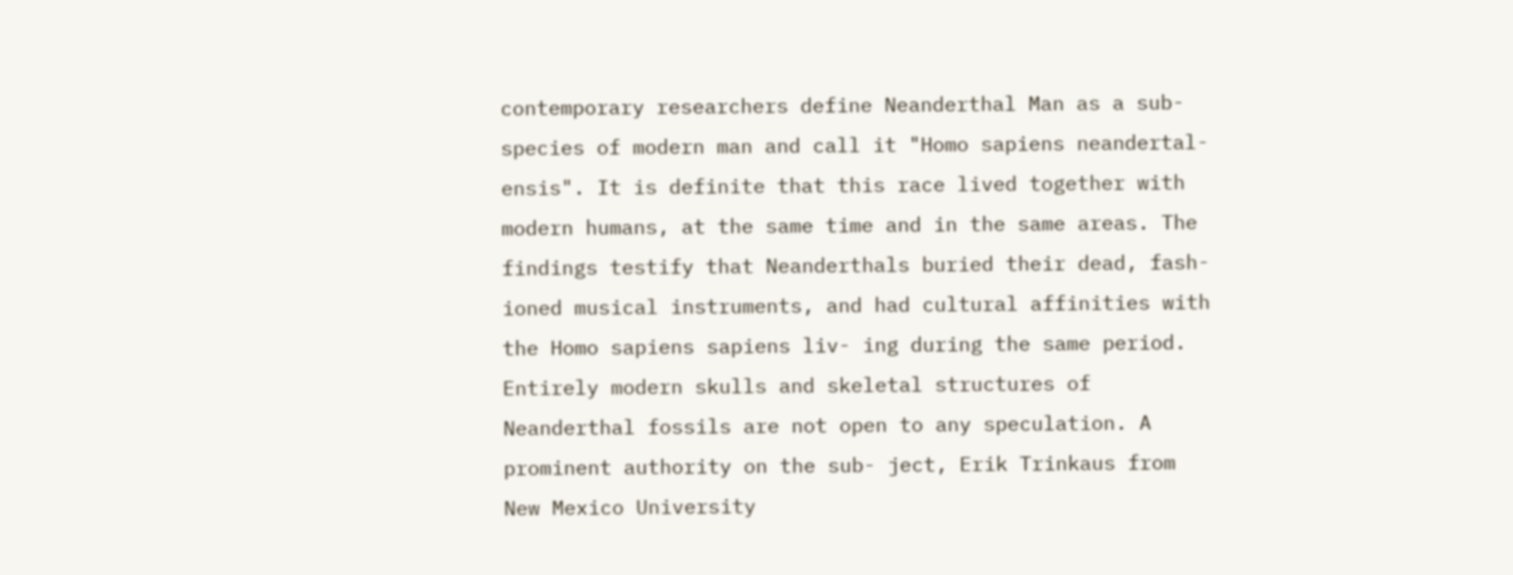contemporary researchers define Neanderthal Man as a sub-species of modern man and call it "Homo sapiens neandertal- ensis". It is definite that this race lived together with modern humans, at the same time and in the same areas. The findings testify that Neanderthals buried their dead, fash- ioned musical instruments, and had cultural affinities with the Homo sapiens sapiens liv- ing during the same period. Entirely modern skulls and skeletal structures of Neanderthal fossils are not open to any speculation. A prominent authority on the sub- ject, Erik Trinkaus from New Mexico University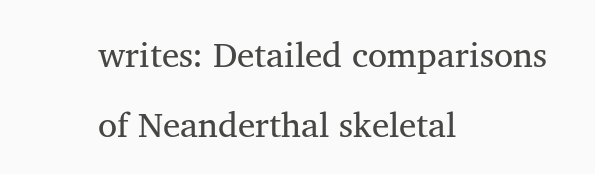writes: Detailed comparisons of Neanderthal skeletal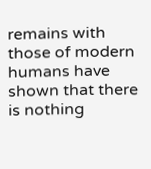remains with those of modern humans have shown that there is nothing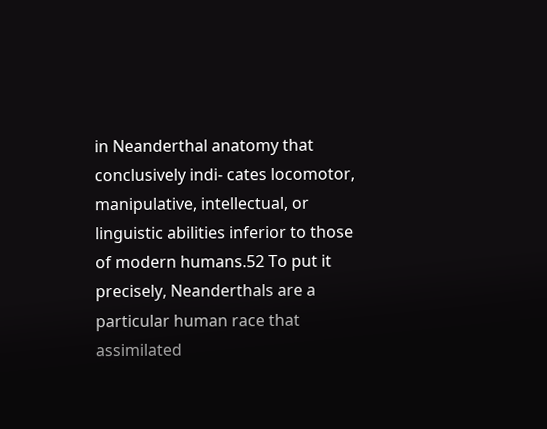in Neanderthal anatomy that conclusively indi- cates locomotor, manipulative, intellectual, or linguistic abilities inferior to those of modern humans.52 To put it precisely, Neanderthals are a particular human race that assimilated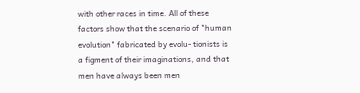with other races in time. All of these factors show that the scenario of "human evolution" fabricated by evolu- tionists is a figment of their imaginations, and that men have always been men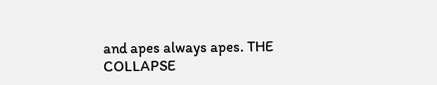and apes always apes. THE COLLAPSE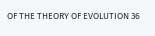OF THE THEORY OF EVOLUTION 36